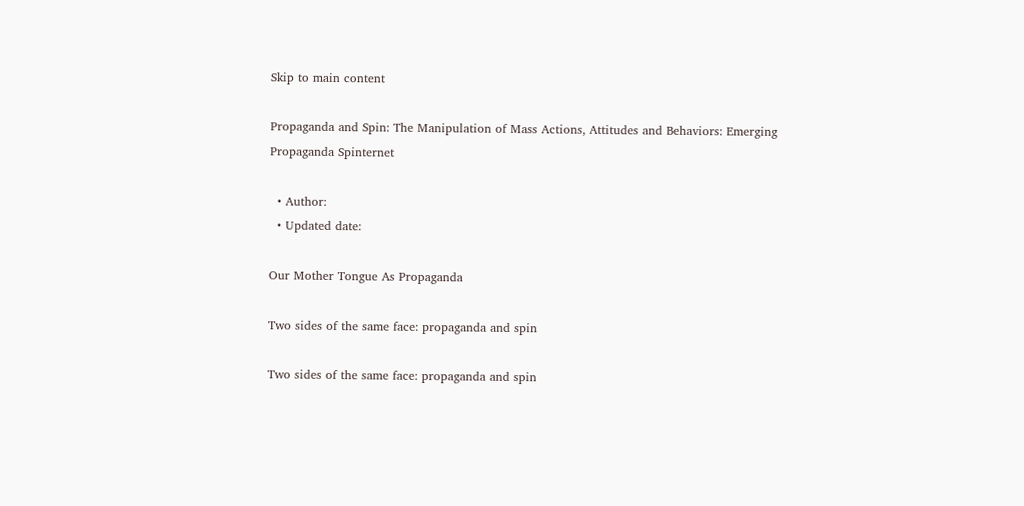Skip to main content

Propaganda and Spin: The Manipulation of Mass Actions, Attitudes and Behaviors: Emerging Propaganda Spinternet

  • Author:
  • Updated date:

Our Mother Tongue As Propaganda

Two sides of the same face: propaganda and spin

Two sides of the same face: propaganda and spin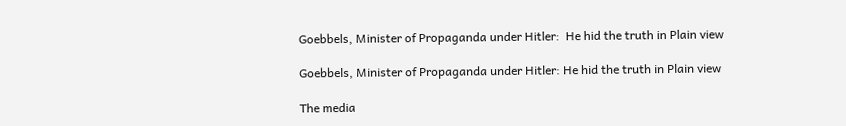Goebbels, Minister of Propaganda under Hitler:  He hid the truth in Plain view

Goebbels, Minister of Propaganda under Hitler: He hid the truth in Plain view

The media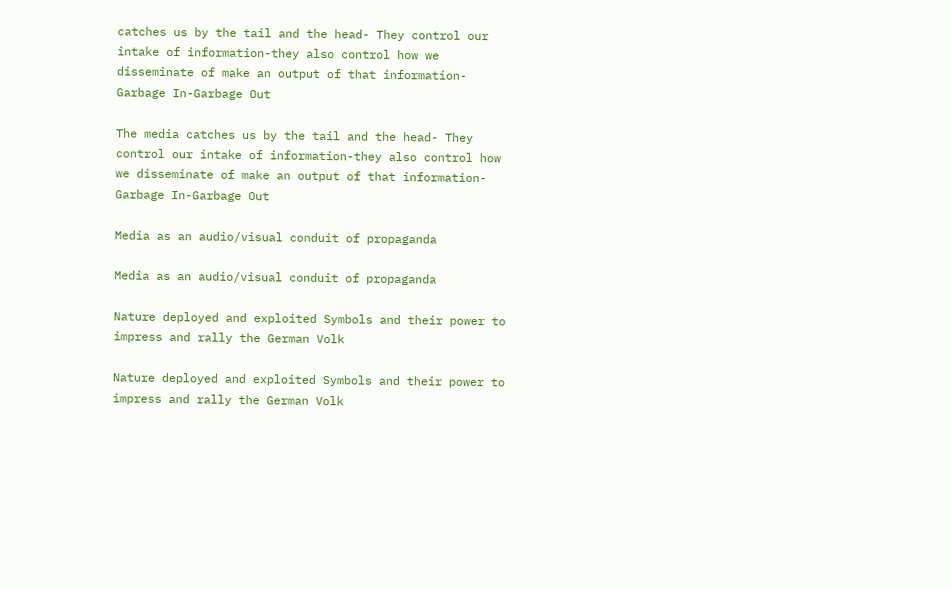catches us by the tail and the head- They control our intake of information-they also control how we disseminate of make an output of that information- Garbage In-Garbage Out

The media catches us by the tail and the head- They control our intake of information-they also control how we disseminate of make an output of that information- Garbage In-Garbage Out

Media as an audio/visual conduit of propaganda

Media as an audio/visual conduit of propaganda

Nature deployed and exploited Symbols and their power to impress and rally the German Volk

Nature deployed and exploited Symbols and their power to impress and rally the German Volk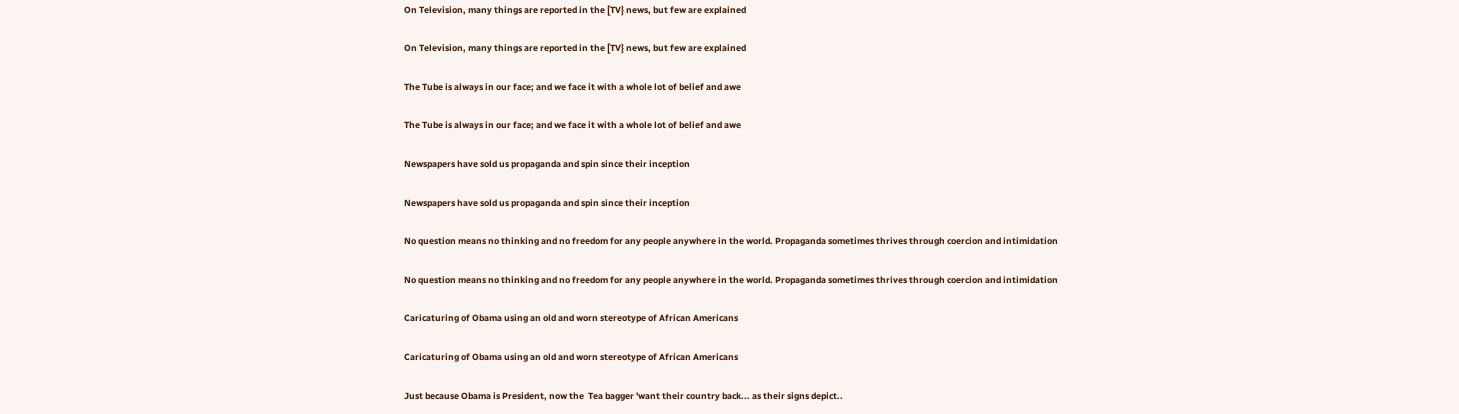On Television, many things are reported in the [TV} news, but few are explained

On Television, many things are reported in the [TV} news, but few are explained

The Tube is always in our face; and we face it with a whole lot of belief and awe

The Tube is always in our face; and we face it with a whole lot of belief and awe

Newspapers have sold us propaganda and spin since their inception

Newspapers have sold us propaganda and spin since their inception

No question means no thinking and no freedom for any people anywhere in the world. Propaganda sometimes thrives through coercion and intimidation

No question means no thinking and no freedom for any people anywhere in the world. Propaganda sometimes thrives through coercion and intimidation

Caricaturing of Obama using an old and worn stereotype of African Americans

Caricaturing of Obama using an old and worn stereotype of African Americans

Just because Obama is President, now the  Tea bagger 'want their country back... as their signs depict..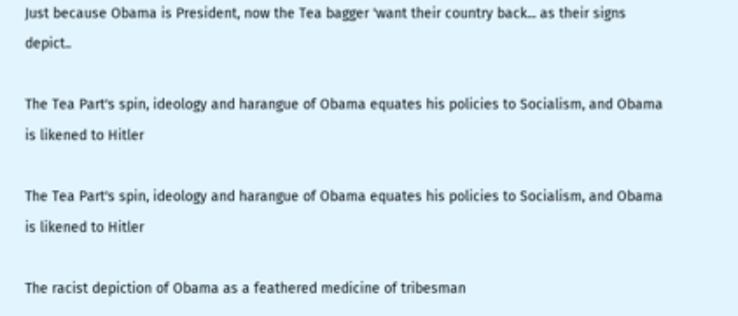Just because Obama is President, now the Tea bagger 'want their country back... as their signs depict..

The Tea Part's spin, ideology and harangue of Obama equates his policies to Socialism, and Obama is likened to Hitler

The Tea Part's spin, ideology and harangue of Obama equates his policies to Socialism, and Obama is likened to Hitler

The racist depiction of Obama as a feathered medicine of tribesman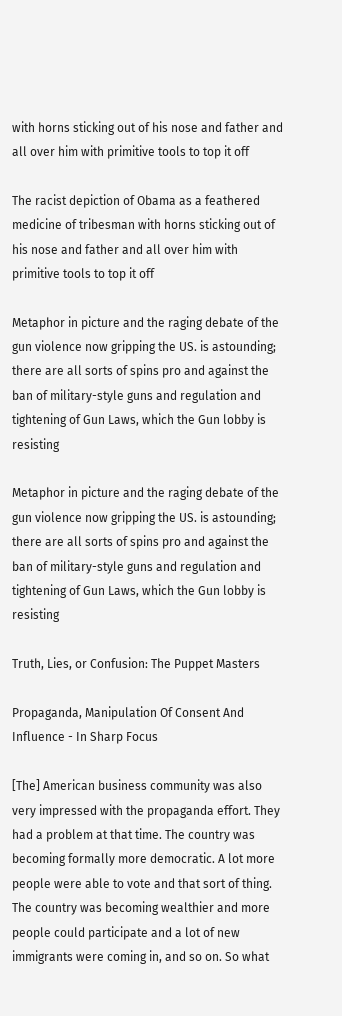with horns sticking out of his nose and father and all over him with primitive tools to top it off

The racist depiction of Obama as a feathered medicine of tribesman with horns sticking out of his nose and father and all over him with primitive tools to top it off

Metaphor in picture and the raging debate of the gun violence now gripping the US. is astounding;  there are all sorts of spins pro and against the ban of military-style guns and regulation and tightening of Gun Laws, which the Gun lobby is resisting

Metaphor in picture and the raging debate of the gun violence now gripping the US. is astounding; there are all sorts of spins pro and against the ban of military-style guns and regulation and tightening of Gun Laws, which the Gun lobby is resisting

Truth, Lies, or Confusion: The Puppet Masters

Propaganda, Manipulation Of Consent And Influence - In Sharp Focus

[The] American business community was also very impressed with the propaganda effort. They had a problem at that time. The country was becoming formally more democratic. A lot more people were able to vote and that sort of thing. The country was becoming wealthier and more people could participate and a lot of new immigrants were coming in, and so on. So what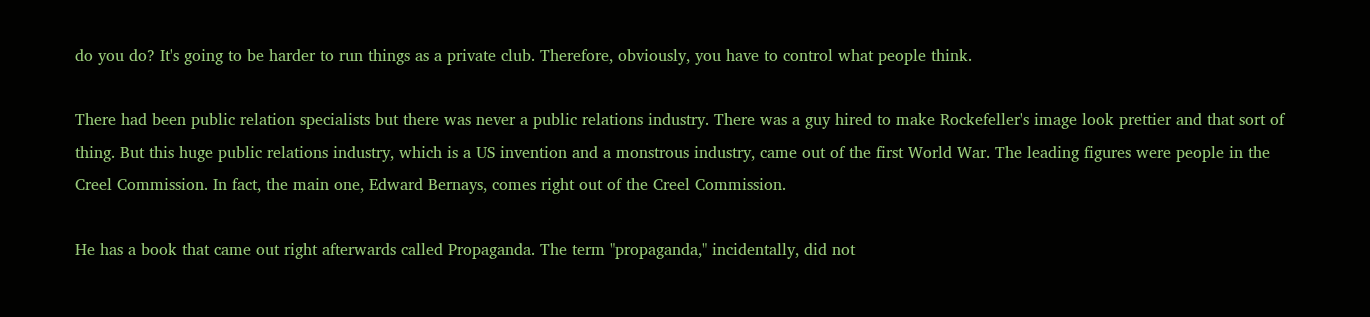do you do? It's going to be harder to run things as a private club. Therefore, obviously, you have to control what people think.

There had been public relation specialists but there was never a public relations industry. There was a guy hired to make Rockefeller's image look prettier and that sort of thing. But this huge public relations industry, which is a US invention and a monstrous industry, came out of the first World War. The leading figures were people in the Creel Commission. In fact, the main one, Edward Bernays, comes right out of the Creel Commission.

He has a book that came out right afterwards called Propaganda. The term "propaganda," incidentally, did not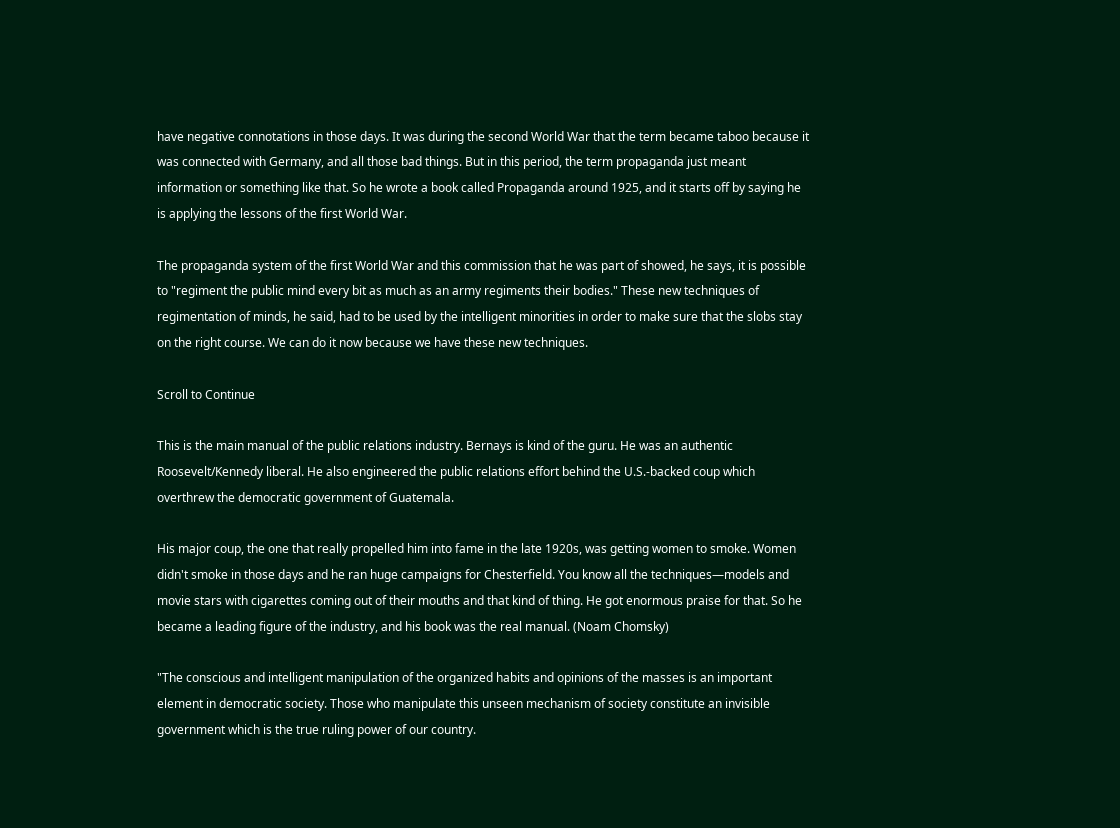have negative connotations in those days. It was during the second World War that the term became taboo because it was connected with Germany, and all those bad things. But in this period, the term propaganda just meant information or something like that. So he wrote a book called Propaganda around 1925, and it starts off by saying he is applying the lessons of the first World War.

The propaganda system of the first World War and this commission that he was part of showed, he says, it is possible to "regiment the public mind every bit as much as an army regiments their bodies." These new techniques of regimentation of minds, he said, had to be used by the intelligent minorities in order to make sure that the slobs stay on the right course. We can do it now because we have these new techniques.

Scroll to Continue

This is the main manual of the public relations industry. Bernays is kind of the guru. He was an authentic Roosevelt/Kennedy liberal. He also engineered the public relations effort behind the U.S.-backed coup which overthrew the democratic government of Guatemala.

His major coup, the one that really propelled him into fame in the late 1920s, was getting women to smoke. Women didn't smoke in those days and he ran huge campaigns for Chesterfield. You know all the techniques—models and movie stars with cigarettes coming out of their mouths and that kind of thing. He got enormous praise for that. So he became a leading figure of the industry, and his book was the real manual. (Noam Chomsky)

"The conscious and intelligent manipulation of the organized habits and opinions of the masses is an important element in democratic society. Those who manipulate this unseen mechanism of society constitute an invisible government which is the true ruling power of our country.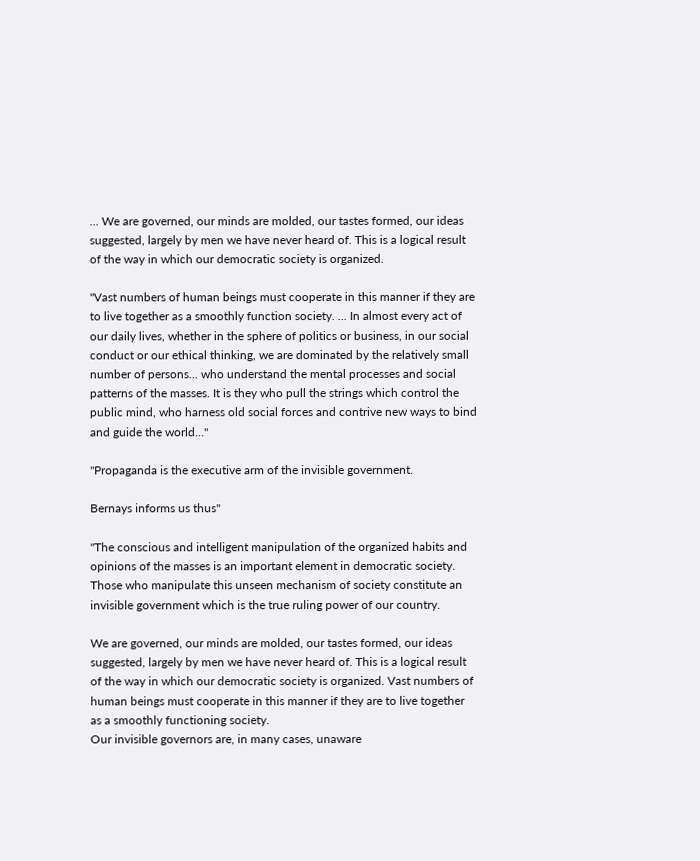... We are governed, our minds are molded, our tastes formed, our ideas suggested, largely by men we have never heard of. This is a logical result of the way in which our democratic society is organized.

"Vast numbers of human beings must cooperate in this manner if they are to live together as a smoothly function society. ... In almost every act of our daily lives, whether in the sphere of politics or business, in our social conduct or our ethical thinking, we are dominated by the relatively small number of persons... who understand the mental processes and social patterns of the masses. It is they who pull the strings which control the public mind, who harness old social forces and contrive new ways to bind and guide the world…"

"Propaganda is the executive arm of the invisible government.

Bernays informs us thus"

"The conscious and intelligent manipulation of the organized habits and opinions of the masses is an important element in democratic society. Those who manipulate this unseen mechanism of society constitute an invisible government which is the true ruling power of our country.

We are governed, our minds are molded, our tastes formed, our ideas suggested, largely by men we have never heard of. This is a logical result of the way in which our democratic society is organized. Vast numbers of human beings must cooperate in this manner if they are to live together as a smoothly functioning society.
Our invisible governors are, in many cases, unaware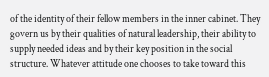of the identity of their fellow members in the inner cabinet. They govern us by their qualities of natural leadership, their ability to supply needed ideas and by their key position in the social structure. Whatever attitude one chooses to take toward this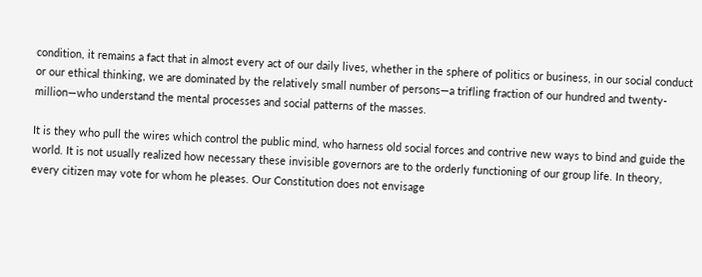condition, it remains a fact that in almost every act of our daily lives, whether in the sphere of politics or business, in our social conduct or our ethical thinking, we are dominated by the relatively small number of persons—a trifling fraction of our hundred and twenty-million—who understand the mental processes and social patterns of the masses.

It is they who pull the wires which control the public mind, who harness old social forces and contrive new ways to bind and guide the world. It is not usually realized how necessary these invisible governors are to the orderly functioning of our group life. In theory, every citizen may vote for whom he pleases. Our Constitution does not envisage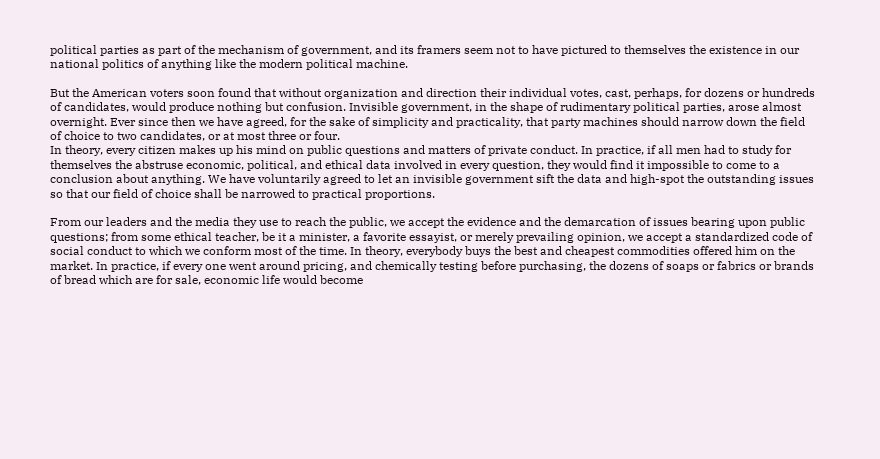political parties as part of the mechanism of government, and its framers seem not to have pictured to themselves the existence in our national politics of anything like the modern political machine.

But the American voters soon found that without organization and direction their individual votes, cast, perhaps, for dozens or hundreds of candidates, would produce nothing but confusion. Invisible government, in the shape of rudimentary political parties, arose almost overnight. Ever since then we have agreed, for the sake of simplicity and practicality, that party machines should narrow down the field of choice to two candidates, or at most three or four.
In theory, every citizen makes up his mind on public questions and matters of private conduct. In practice, if all men had to study for themselves the abstruse economic, political, and ethical data involved in every question, they would find it impossible to come to a conclusion about anything. We have voluntarily agreed to let an invisible government sift the data and high-spot the outstanding issues so that our field of choice shall be narrowed to practical proportions.

From our leaders and the media they use to reach the public, we accept the evidence and the demarcation of issues bearing upon public questions; from some ethical teacher, be it a minister, a favorite essayist, or merely prevailing opinion, we accept a standardized code of social conduct to which we conform most of the time. In theory, everybody buys the best and cheapest commodities offered him on the market. In practice, if every one went around pricing, and chemically testing before purchasing, the dozens of soaps or fabrics or brands of bread which are for sale, economic life would become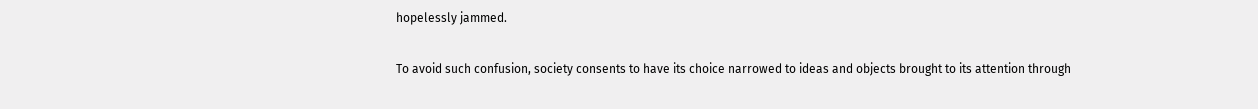hopelessly jammed.

To avoid such confusion, society consents to have its choice narrowed to ideas and objects brought to its attention through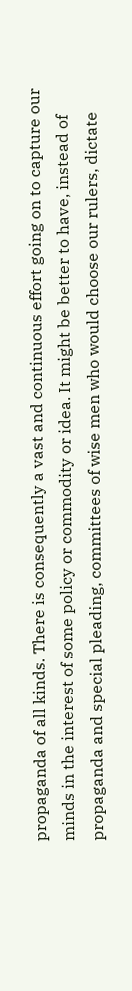propaganda of all kinds. There is consequently a vast and continuous effort going on to capture our minds in the interest of some policy or commodity or idea. It might be better to have, instead of propaganda and special pleading, committees of wise men who would choose our rulers, dictate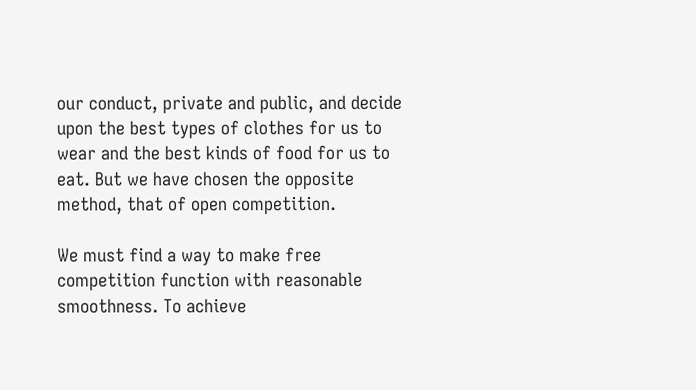our conduct, private and public, and decide upon the best types of clothes for us to wear and the best kinds of food for us to eat. But we have chosen the opposite method, that of open competition.

We must find a way to make free competition function with reasonable smoothness. To achieve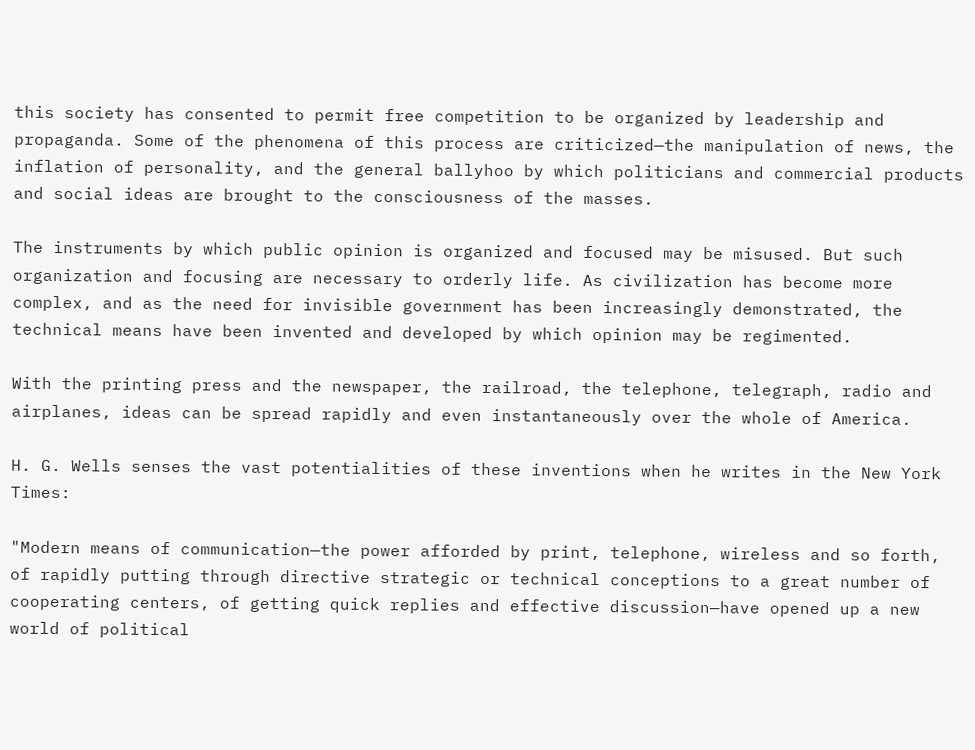this society has consented to permit free competition to be organized by leadership and propaganda. Some of the phenomena of this process are criticized—the manipulation of news, the inflation of personality, and the general ballyhoo by which politicians and commercial products and social ideas are brought to the consciousness of the masses.

The instruments by which public opinion is organized and focused may be misused. But such organization and focusing are necessary to orderly life. As civilization has become more complex, and as the need for invisible government has been increasingly demonstrated, the technical means have been invented and developed by which opinion may be regimented.

With the printing press and the newspaper, the railroad, the telephone, telegraph, radio and airplanes, ideas can be spread rapidly and even instantaneously over the whole of America.

H. G. Wells senses the vast potentialities of these inventions when he writes in the New York Times:

"Modern means of communication—the power afforded by print, telephone, wireless and so forth, of rapidly putting through directive strategic or technical conceptions to a great number of cooperating centers, of getting quick replies and effective discussion—have opened up a new world of political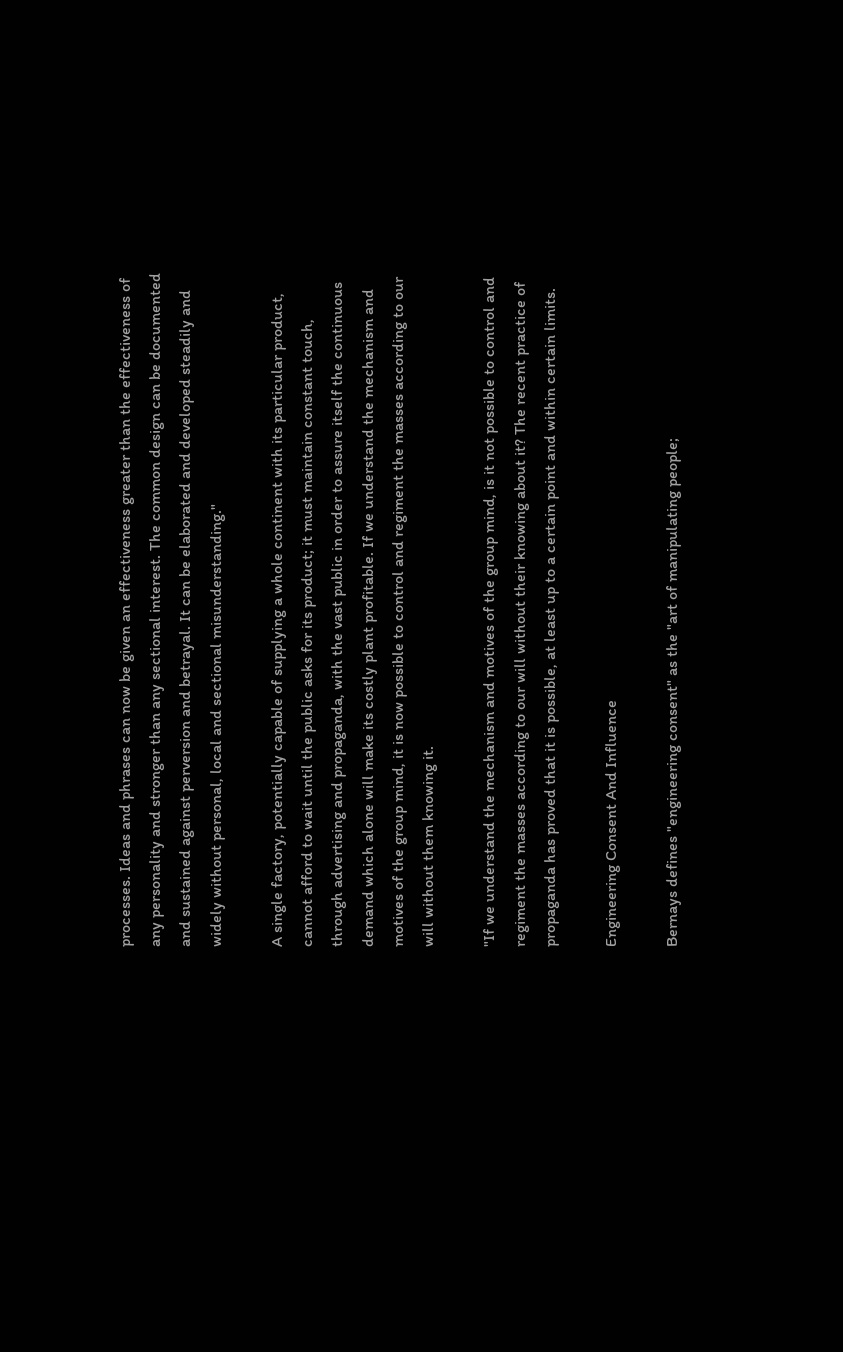processes. Ideas and phrases can now be given an effectiveness greater than the effectiveness of any personality and stronger than any sectional interest. The common design can be documented and sustained against perversion and betrayal. It can be elaborated and developed steadily and widely without personal, local and sectional misunderstanding."

A single factory, potentially capable of supplying a whole continent with its particular product, cannot afford to wait until the public asks for its product; it must maintain constant touch, through advertising and propaganda, with the vast public in order to assure itself the continuous demand which alone will make its costly plant profitable. If we understand the mechanism and motives of the group mind, it is now possible to control and regiment the masses according to our will without them knowing it.

"If we understand the mechanism and motives of the group mind, is it not possible to control and regiment the masses according to our will without their knowing about it? The recent practice of propaganda has proved that it is possible, at least up to a certain point and within certain limits.

Engineering Consent And Influence

Bernays defines "engineering consent" as the "art of manipulating people;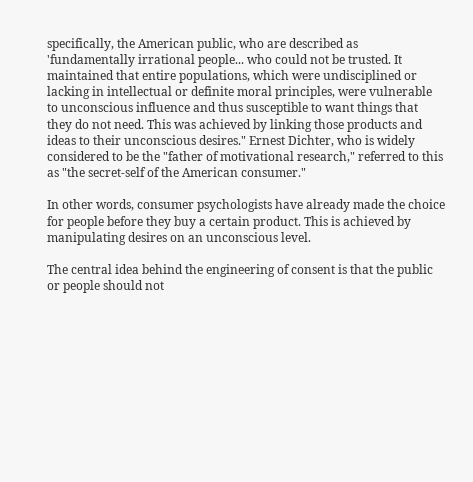specifically, the American public, who are described as 'fundamentally irrational people... who could not be trusted. It maintained that entire populations, which were undisciplined or lacking in intellectual or definite moral principles, were vulnerable to unconscious influence and thus susceptible to want things that they do not need. This was achieved by linking those products and ideas to their unconscious desires." Ernest Dichter, who is widely considered to be the "father of motivational research," referred to this as "the secret-self of the American consumer."

In other words, consumer psychologists have already made the choice for people before they buy a certain product. This is achieved by manipulating desires on an unconscious level.

The central idea behind the engineering of consent is that the public or people should not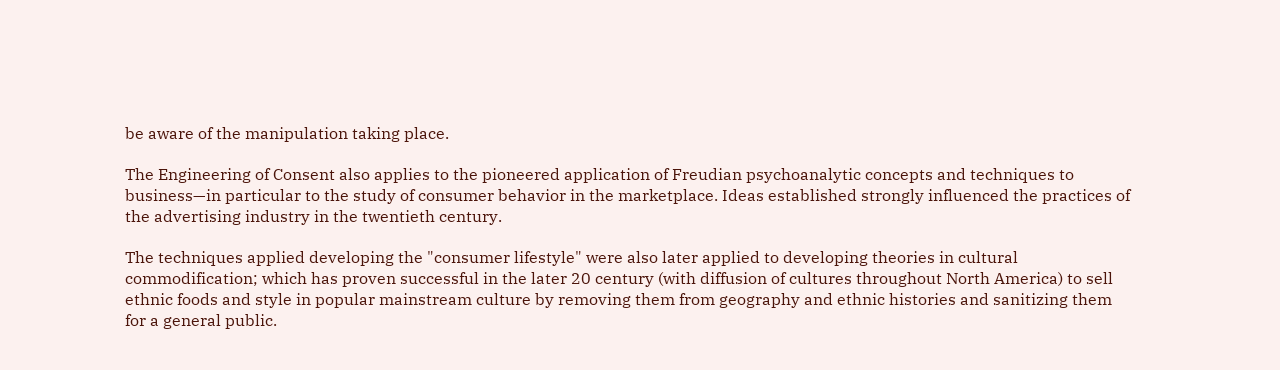be aware of the manipulation taking place.

The Engineering of Consent also applies to the pioneered application of Freudian psychoanalytic concepts and techniques to business—in particular to the study of consumer behavior in the marketplace. Ideas established strongly influenced the practices of the advertising industry in the twentieth century.

The techniques applied developing the "consumer lifestyle" were also later applied to developing theories in cultural commodification; which has proven successful in the later 20 century (with diffusion of cultures throughout North America) to sell ethnic foods and style in popular mainstream culture by removing them from geography and ethnic histories and sanitizing them for a general public.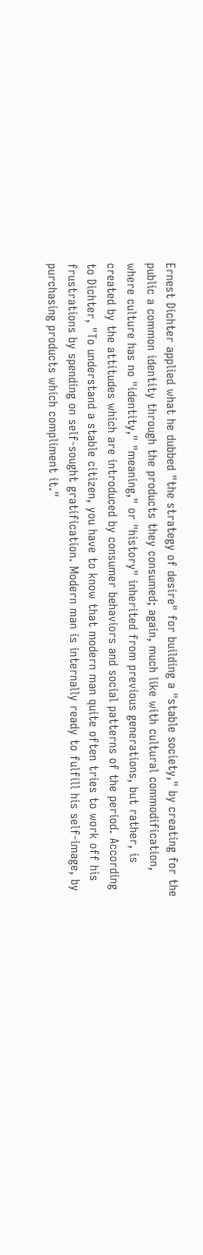Ernest Dichter applied what he dubbed "the strategy of desire" for building a "stable society," by creating for the public a common identity through the products they consumed; again, much like with cultural commodification, where culture has no "identity," "meaning," or "history" inherited from previous generations, but rather, is created by the attitudes which are introduced by consumer behaviors and social patterns of the period. According to Dichter, "To understand a stable citizen, you have to know that modern man quite often tries to work off his frustrations by spending on self-sought gratification. Modern man is internally ready to fulfill his self-image, by purchasing products which compliment it."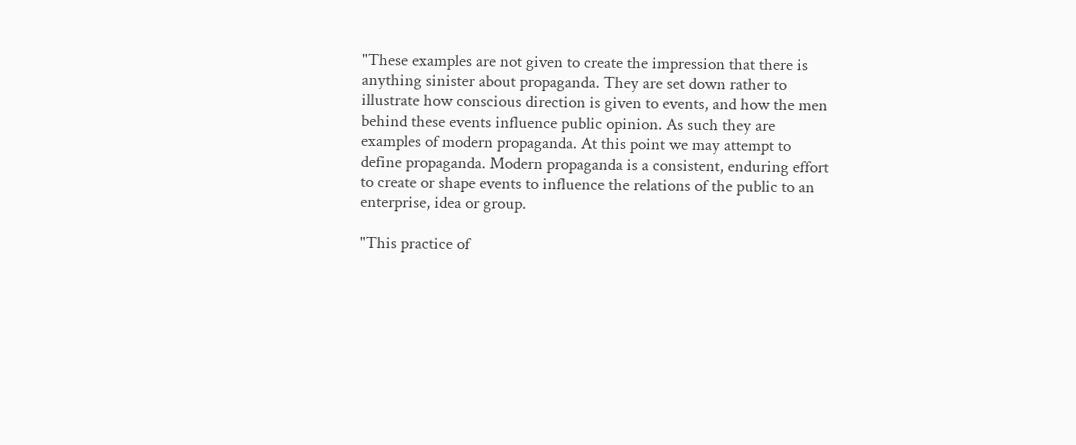"These examples are not given to create the impression that there is anything sinister about propaganda. They are set down rather to illustrate how conscious direction is given to events, and how the men behind these events influence public opinion. As such they are examples of modern propaganda. At this point we may attempt to define propaganda. Modern propaganda is a consistent, enduring effort to create or shape events to influence the relations of the public to an enterprise, idea or group.

"This practice of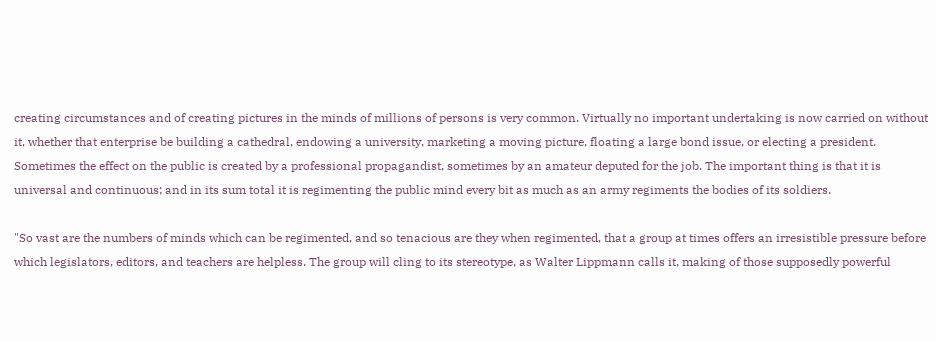creating circumstances and of creating pictures in the minds of millions of persons is very common. Virtually no important undertaking is now carried on without it, whether that enterprise be building a cathedral, endowing a university, marketing a moving picture, floating a large bond issue, or electing a president. Sometimes the effect on the public is created by a professional propagandist, sometimes by an amateur deputed for the job. The important thing is that it is universal and continuous; and in its sum total it is regimenting the public mind every bit as much as an army regiments the bodies of its soldiers.

"So vast are the numbers of minds which can be regimented, and so tenacious are they when regimented, that a group at times offers an irresistible pressure before which legislators, editors, and teachers are helpless. The group will cling to its stereotype, as Walter Lippmann calls it, making of those supposedly powerful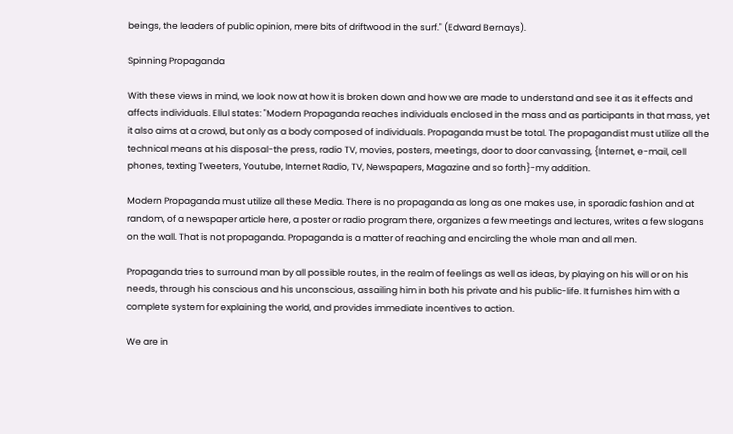beings, the leaders of public opinion, mere bits of driftwood in the surf." (Edward Bernays).

Spinning Propaganda

With these views in mind, we look now at how it is broken down and how we are made to understand and see it as it effects and affects individuals. Ellul states: "Modern Propaganda reaches individuals enclosed in the mass and as participants in that mass, yet it also aims at a crowd, but only as a body composed of individuals. Propaganda must be total. The propagandist must utilize all the technical means at his disposal-the press, radio TV, movies, posters, meetings, door to door canvassing, {Internet, e-mail, cell phones, texting Tweeters, Youtube, Internet Radio, TV, Newspapers, Magazine and so forth}-my addition.

Modern Propaganda must utilize all these Media. There is no propaganda as long as one makes use, in sporadic fashion and at random, of a newspaper article here, a poster or radio program there, organizes a few meetings and lectures, writes a few slogans on the wall. That is not propaganda. Propaganda is a matter of reaching and encircling the whole man and all men.

Propaganda tries to surround man by all possible routes, in the realm of feelings as well as ideas, by playing on his will or on his needs, through his conscious and his unconscious, assailing him in both his private and his public-life. It furnishes him with a complete system for explaining the world, and provides immediate incentives to action.

We are in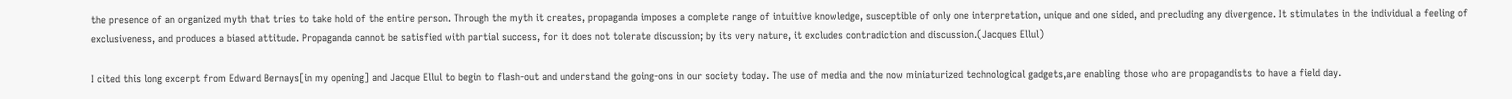the presence of an organized myth that tries to take hold of the entire person. Through the myth it creates, propaganda imposes a complete range of intuitive knowledge, susceptible of only one interpretation, unique and one sided, and precluding any divergence. It stimulates in the individual a feeling of exclusiveness, and produces a biased attitude. Propaganda cannot be satisfied with partial success, for it does not tolerate discussion; by its very nature, it excludes contradiction and discussion.(Jacques Ellul)

I cited this long excerpt from Edward Bernays[in my opening] and Jacque Ellul to begin to flash-out and understand the going-ons in our society today. The use of media and the now miniaturized technological gadgets,are enabling those who are propagandists to have a field day.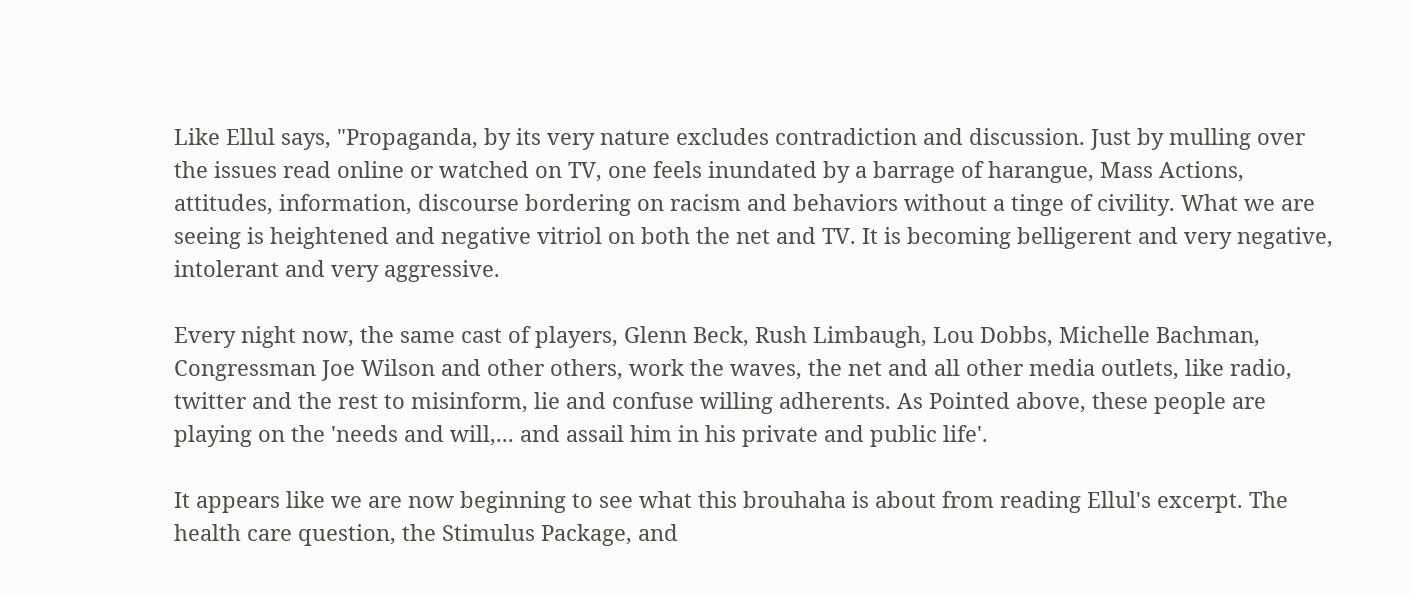Like Ellul says, "Propaganda, by its very nature excludes contradiction and discussion. Just by mulling over the issues read online or watched on TV, one feels inundated by a barrage of harangue, Mass Actions, attitudes, information, discourse bordering on racism and behaviors without a tinge of civility. What we are seeing is heightened and negative vitriol on both the net and TV. It is becoming belligerent and very negative, intolerant and very aggressive.

Every night now, the same cast of players, Glenn Beck, Rush Limbaugh, Lou Dobbs, Michelle Bachman, Congressman Joe Wilson and other others, work the waves, the net and all other media outlets, like radio, twitter and the rest to misinform, lie and confuse willing adherents. As Pointed above, these people are playing on the 'needs and will,... and assail him in his private and public life'.

It appears like we are now beginning to see what this brouhaha is about from reading Ellul's excerpt. The health care question, the Stimulus Package, and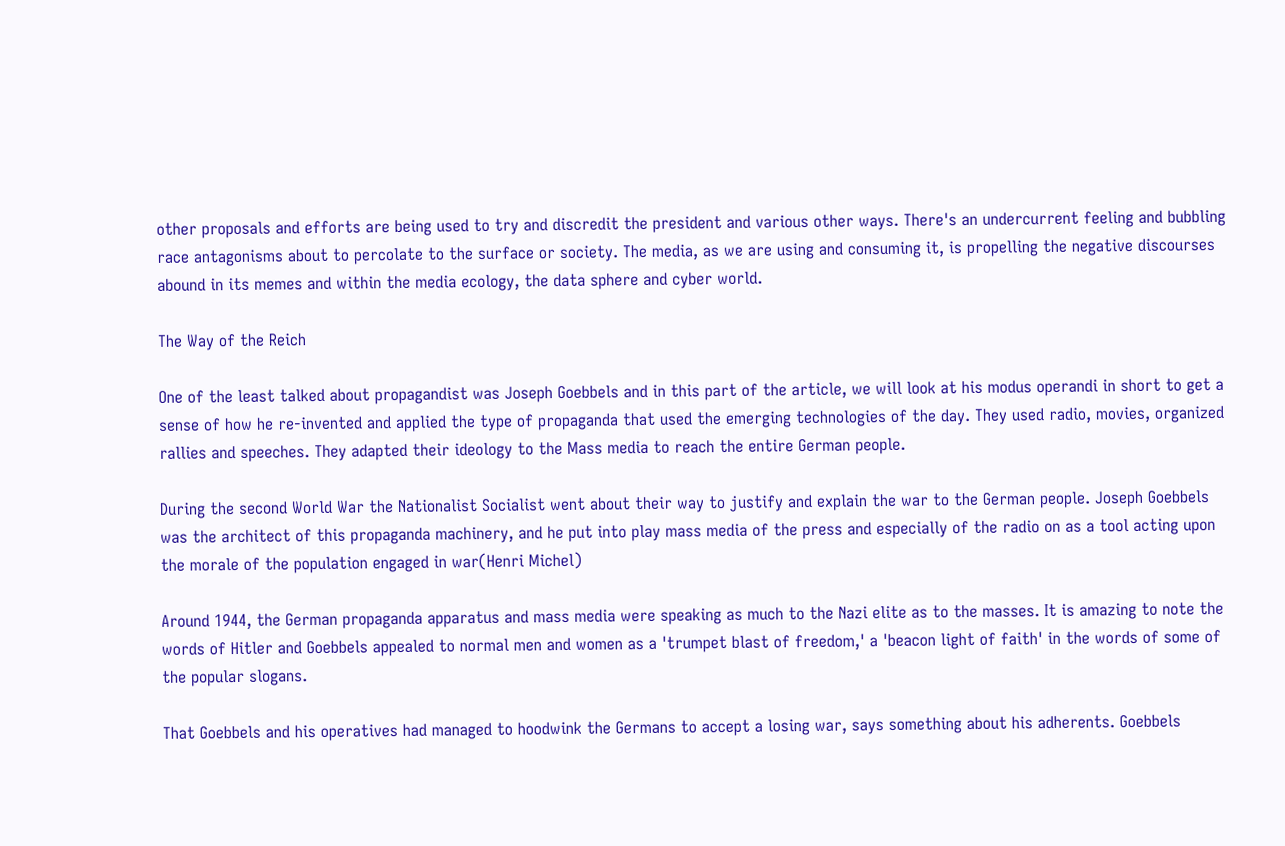other proposals and efforts are being used to try and discredit the president and various other ways. There's an undercurrent feeling and bubbling race antagonisms about to percolate to the surface or society. The media, as we are using and consuming it, is propelling the negative discourses abound in its memes and within the media ecology, the data sphere and cyber world.

The Way of the Reich

One of the least talked about propagandist was Joseph Goebbels and in this part of the article, we will look at his modus operandi in short to get a sense of how he re-invented and applied the type of propaganda that used the emerging technologies of the day. They used radio, movies, organized rallies and speeches. They adapted their ideology to the Mass media to reach the entire German people.

During the second World War the Nationalist Socialist went about their way to justify and explain the war to the German people. Joseph Goebbels was the architect of this propaganda machinery, and he put into play mass media of the press and especially of the radio on as a tool acting upon the morale of the population engaged in war(Henri Michel)

Around 1944, the German propaganda apparatus and mass media were speaking as much to the Nazi elite as to the masses. It is amazing to note the words of Hitler and Goebbels appealed to normal men and women as a 'trumpet blast of freedom,' a 'beacon light of faith' in the words of some of the popular slogans.

That Goebbels and his operatives had managed to hoodwink the Germans to accept a losing war, says something about his adherents. Goebbels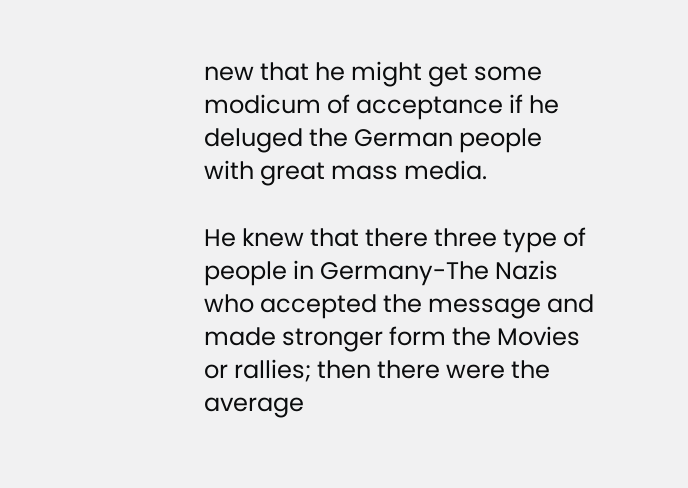new that he might get some modicum of acceptance if he deluged the German people with great mass media.

He knew that there three type of people in Germany-The Nazis who accepted the message and made stronger form the Movies or rallies; then there were the average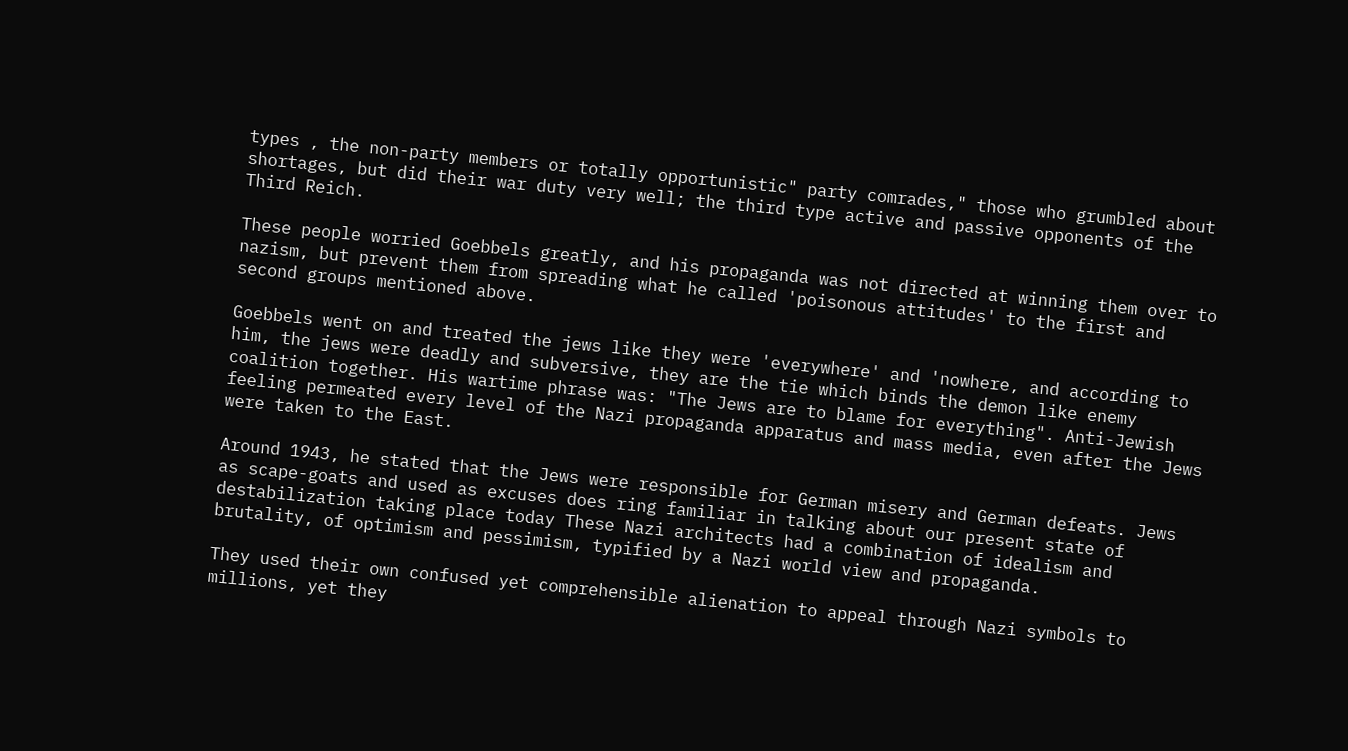types , the non-party members or totally opportunistic" party comrades," those who grumbled about shortages, but did their war duty very well; the third type active and passive opponents of the Third Reich.

These people worried Goebbels greatly, and his propaganda was not directed at winning them over to nazism, but prevent them from spreading what he called 'poisonous attitudes' to the first and second groups mentioned above.

Goebbels went on and treated the jews like they were 'everywhere' and 'nowhere, and according to him, the jews were deadly and subversive, they are the tie which binds the demon like enemy coalition together. His wartime phrase was: "The Jews are to blame for everything". Anti-Jewish feeling permeated every level of the Nazi propaganda apparatus and mass media, even after the Jews were taken to the East.

Around 1943, he stated that the Jews were responsible for German misery and German defeats. Jews as scape-goats and used as excuses does ring familiar in talking about our present state of destabilization taking place today These Nazi architects had a combination of idealism and brutality, of optimism and pessimism, typified by a Nazi world view and propaganda.

They used their own confused yet comprehensible alienation to appeal through Nazi symbols to millions, yet they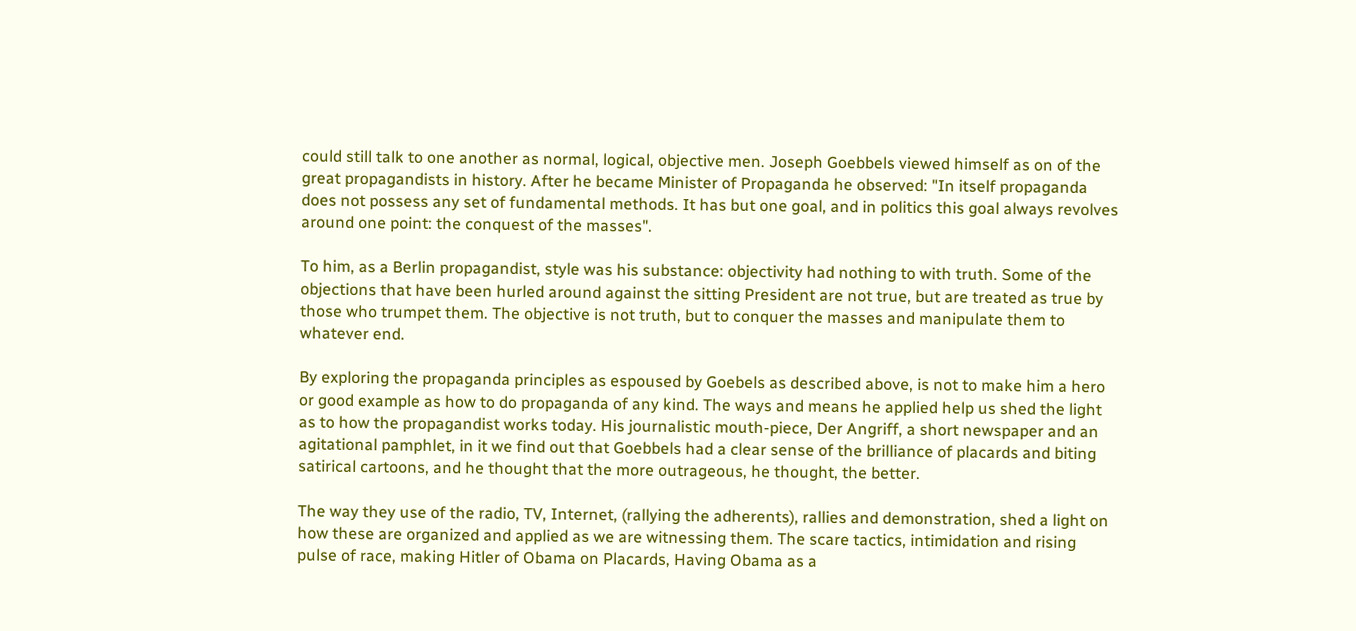could still talk to one another as normal, logical, objective men. Joseph Goebbels viewed himself as on of the great propagandists in history. After he became Minister of Propaganda he observed: "In itself propaganda does not possess any set of fundamental methods. It has but one goal, and in politics this goal always revolves around one point: the conquest of the masses".

To him, as a Berlin propagandist, style was his substance: objectivity had nothing to with truth. Some of the objections that have been hurled around against the sitting President are not true, but are treated as true by those who trumpet them. The objective is not truth, but to conquer the masses and manipulate them to whatever end.

By exploring the propaganda principles as espoused by Goebels as described above, is not to make him a hero or good example as how to do propaganda of any kind. The ways and means he applied help us shed the light as to how the propagandist works today. His journalistic mouth-piece, Der Angriff, a short newspaper and an agitational pamphlet, in it we find out that Goebbels had a clear sense of the brilliance of placards and biting satirical cartoons, and he thought that the more outrageous, he thought, the better.

The way they use of the radio, TV, Internet, (rallying the adherents), rallies and demonstration, shed a light on how these are organized and applied as we are witnessing them. The scare tactics, intimidation and rising pulse of race, making Hitler of Obama on Placards, Having Obama as a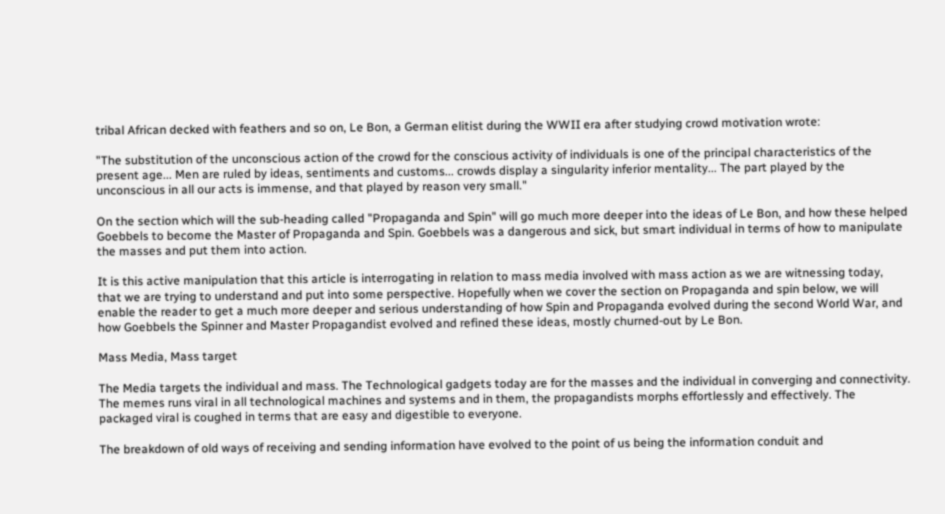tribal African decked with feathers and so on, Le Bon, a German elitist during the WWII era after studying crowd motivation wrote:

"The substitution of the unconscious action of the crowd for the conscious activity of individuals is one of the principal characteristics of the present age... Men are ruled by ideas, sentiments and customs... crowds display a singularity inferior mentality... The part played by the unconscious in all our acts is immense, and that played by reason very small."

On the section which will the sub-heading called "Propaganda and Spin" will go much more deeper into the ideas of Le Bon, and how these helped Goebbels to become the Master of Propaganda and Spin. Goebbels was a dangerous and sick, but smart individual in terms of how to manipulate the masses and put them into action.

It is this active manipulation that this article is interrogating in relation to mass media involved with mass action as we are witnessing today, that we are trying to understand and put into some perspective. Hopefully when we cover the section on Propaganda and spin below, we will enable the reader to get a much more deeper and serious understanding of how Spin and Propaganda evolved during the second World War, and how Goebbels the Spinner and Master Propagandist evolved and refined these ideas, mostly churned-out by Le Bon.

Mass Media, Mass target

The Media targets the individual and mass. The Technological gadgets today are for the masses and the individual in converging and connectivity. The memes runs viral in all technological machines and systems and in them, the propagandists morphs effortlessly and effectively. The packaged viral is coughed in terms that are easy and digestible to everyone.

The breakdown of old ways of receiving and sending information have evolved to the point of us being the information conduit and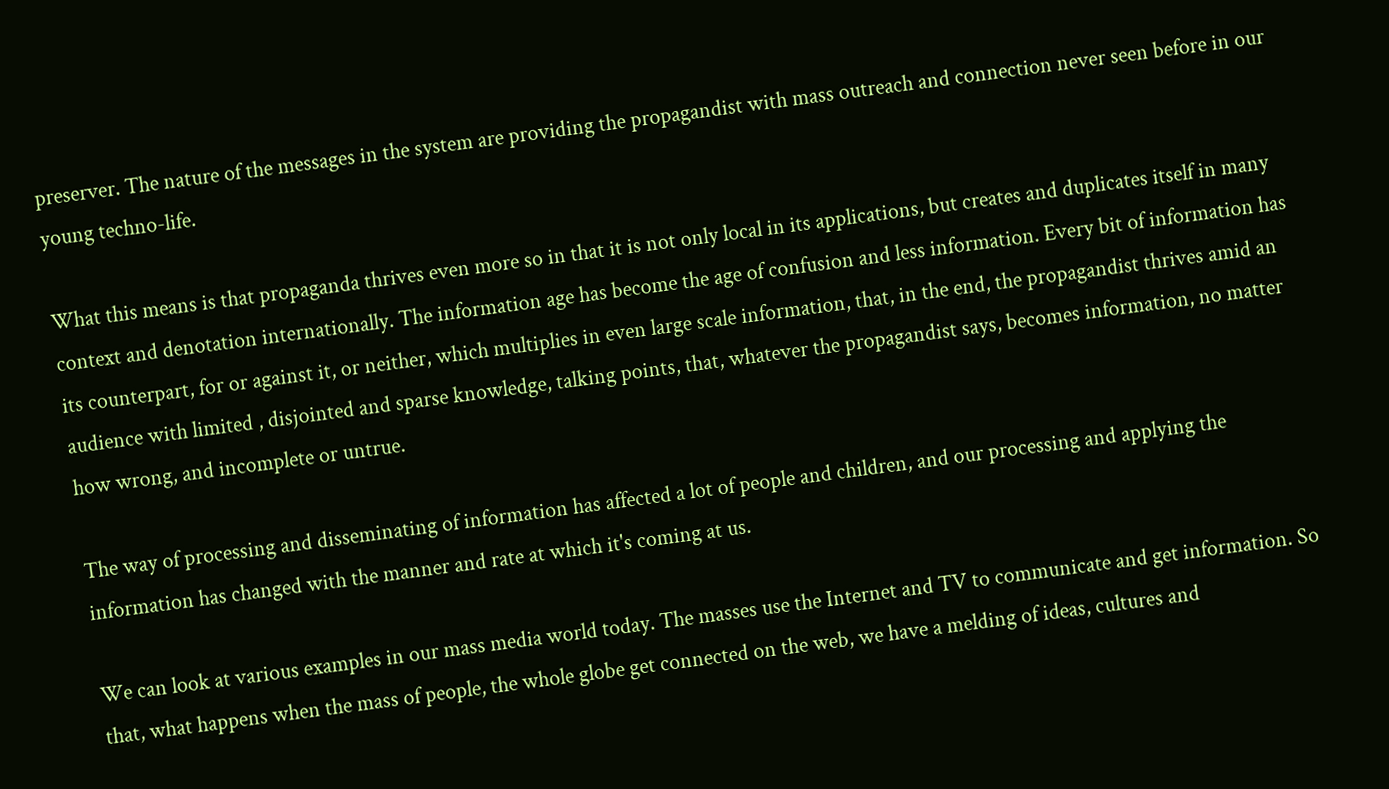preserver. The nature of the messages in the system are providing the propagandist with mass outreach and connection never seen before in our young techno-life.

What this means is that propaganda thrives even more so in that it is not only local in its applications, but creates and duplicates itself in many context and denotation internationally. The information age has become the age of confusion and less information. Every bit of information has its counterpart, for or against it, or neither, which multiplies in even large scale information, that, in the end, the propagandist thrives amid an audience with limited , disjointed and sparse knowledge, talking points, that, whatever the propagandist says, becomes information, no matter how wrong, and incomplete or untrue.

The way of processing and disseminating of information has affected a lot of people and children, and our processing and applying the information has changed with the manner and rate at which it's coming at us.

We can look at various examples in our mass media world today. The masses use the Internet and TV to communicate and get information. So that, what happens when the mass of people, the whole globe get connected on the web, we have a melding of ideas, cultures and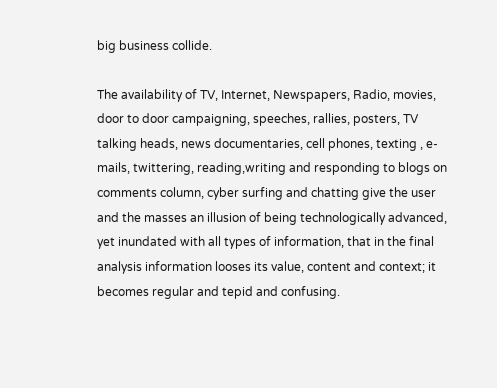big business collide.

The availability of TV, Internet, Newspapers, Radio, movies, door to door campaigning, speeches, rallies, posters, TV talking heads, news documentaries, cell phones, texting , e-mails, twittering, reading,writing and responding to blogs on comments column, cyber surfing and chatting give the user and the masses an illusion of being technologically advanced, yet inundated with all types of information, that in the final analysis information looses its value, content and context; it becomes regular and tepid and confusing.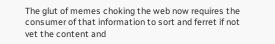The glut of memes choking the web now requires the consumer of that information to sort and ferret if not vet the content and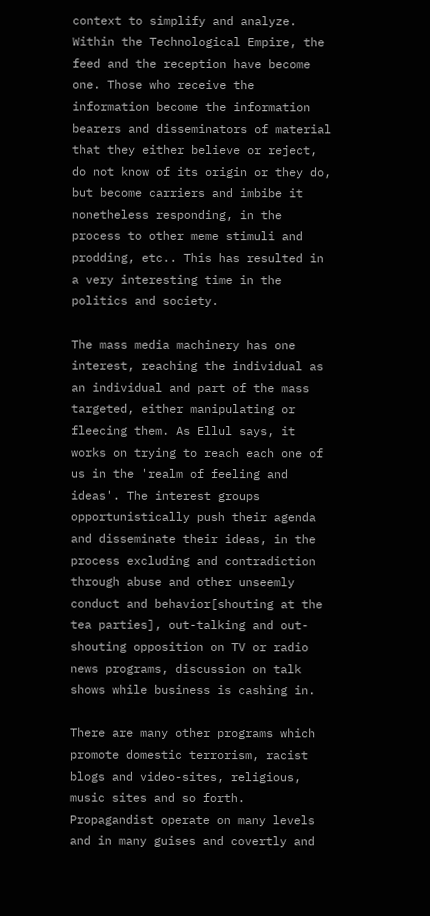context to simplify and analyze. Within the Technological Empire, the feed and the reception have become one. Those who receive the information become the information bearers and disseminators of material that they either believe or reject, do not know of its origin or they do, but become carriers and imbibe it nonetheless responding, in the process to other meme stimuli and prodding, etc.. This has resulted in a very interesting time in the politics and society.

The mass media machinery has one interest, reaching the individual as an individual and part of the mass targeted, either manipulating or fleecing them. As Ellul says, it works on trying to reach each one of us in the 'realm of feeling and ideas'. The interest groups opportunistically push their agenda and disseminate their ideas, in the process excluding and contradiction through abuse and other unseemly conduct and behavior[shouting at the tea parties], out-talking and out-shouting opposition on TV or radio news programs, discussion on talk shows while business is cashing in.

There are many other programs which promote domestic terrorism, racist blogs and video-sites, religious, music sites and so forth. Propagandist operate on many levels and in many guises and covertly and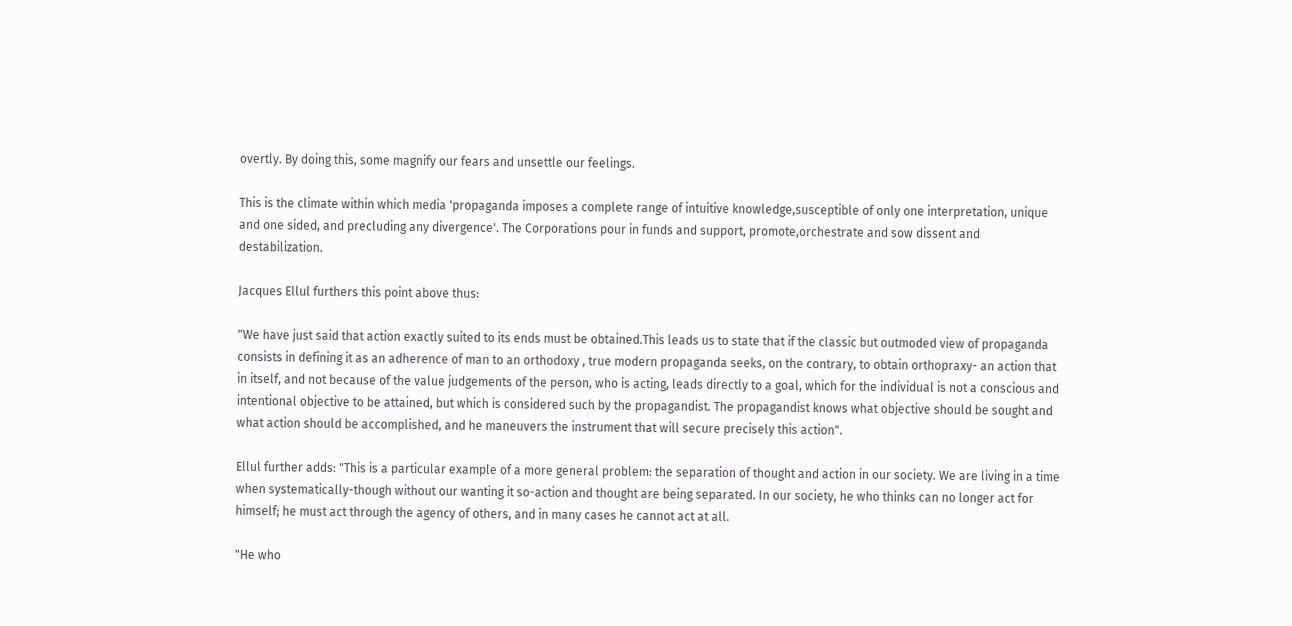overtly. By doing this, some magnify our fears and unsettle our feelings.

This is the climate within which media 'propaganda imposes a complete range of intuitive knowledge,susceptible of only one interpretation, unique and one sided, and precluding any divergence'. The Corporations pour in funds and support, promote,orchestrate and sow dissent and destabilization.

Jacques Ellul furthers this point above thus:

"We have just said that action exactly suited to its ends must be obtained.This leads us to state that if the classic but outmoded view of propaganda consists in defining it as an adherence of man to an orthodoxy , true modern propaganda seeks, on the contrary, to obtain orthopraxy- an action that in itself, and not because of the value judgements of the person, who is acting, leads directly to a goal, which for the individual is not a conscious and intentional objective to be attained, but which is considered such by the propagandist. The propagandist knows what objective should be sought and what action should be accomplished, and he maneuvers the instrument that will secure precisely this action".

Ellul further adds: "This is a particular example of a more general problem: the separation of thought and action in our society. We are living in a time when systematically-though without our wanting it so-action and thought are being separated. In our society, he who thinks can no longer act for himself; he must act through the agency of others, and in many cases he cannot act at all.

"He who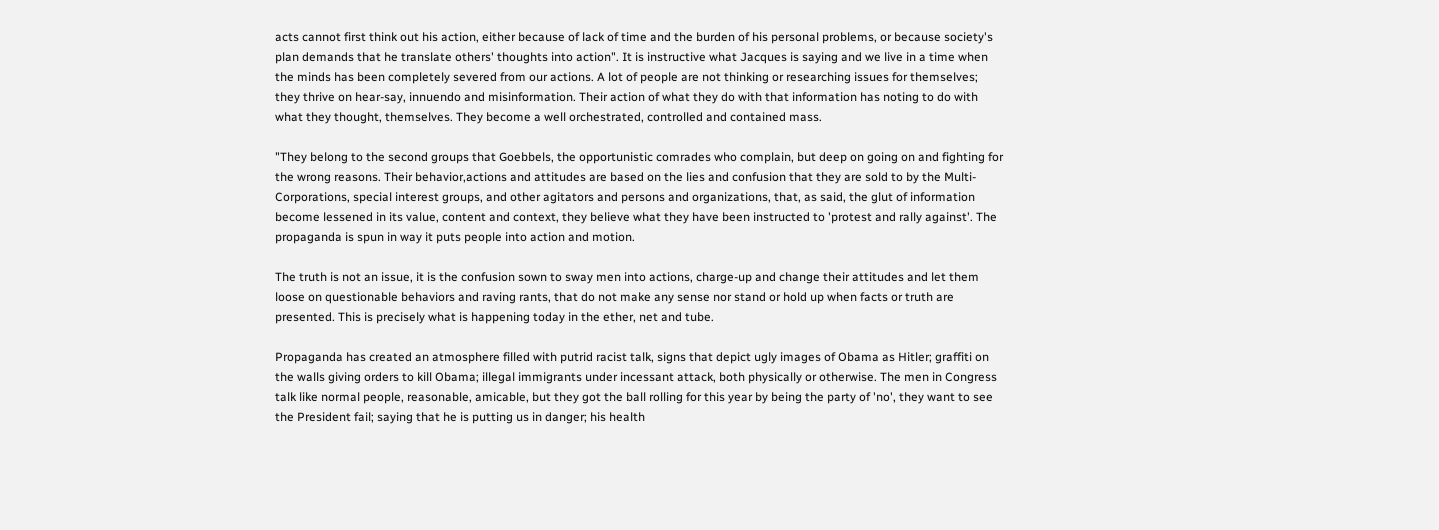acts cannot first think out his action, either because of lack of time and the burden of his personal problems, or because society's plan demands that he translate others' thoughts into action". It is instructive what Jacques is saying and we live in a time when the minds has been completely severed from our actions. A lot of people are not thinking or researching issues for themselves; they thrive on hear-say, innuendo and misinformation. Their action of what they do with that information has noting to do with what they thought, themselves. They become a well orchestrated, controlled and contained mass.

"They belong to the second groups that Goebbels, the opportunistic comrades who complain, but deep on going on and fighting for the wrong reasons. Their behavior,actions and attitudes are based on the lies and confusion that they are sold to by the Multi-Corporations, special interest groups, and other agitators and persons and organizations, that, as said, the glut of information become lessened in its value, content and context, they believe what they have been instructed to 'protest and rally against'. The propaganda is spun in way it puts people into action and motion.

The truth is not an issue, it is the confusion sown to sway men into actions, charge-up and change their attitudes and let them loose on questionable behaviors and raving rants, that do not make any sense nor stand or hold up when facts or truth are presented. This is precisely what is happening today in the ether, net and tube.

Propaganda has created an atmosphere filled with putrid racist talk, signs that depict ugly images of Obama as Hitler; graffiti on the walls giving orders to kill Obama; illegal immigrants under incessant attack, both physically or otherwise. The men in Congress talk like normal people, reasonable, amicable, but they got the ball rolling for this year by being the party of 'no', they want to see the President fail; saying that he is putting us in danger; his health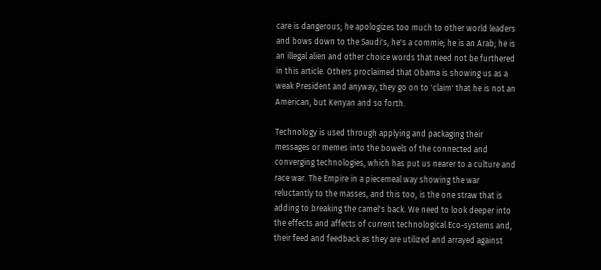care is dangerous; he apologizes too much to other world leaders and bows down to the Saudi's, he's a commie; he is an Arab; he is an illegal alien and other choice words that need not be furthered in this article. Others proclaimed that Obama is showing us as a weak President and anyway, they go on to 'claim' that he is not an American, but Kenyan and so forth.

Technology is used through applying and packaging their messages or memes into the bowels of the connected and converging technologies, which has put us nearer to a culture and race war. The Empire in a piecemeal way showing the war reluctantly to the masses, and this too, is the one straw that is adding to breaking the camel's back. We need to look deeper into the effects and affects of current technological Eco-systems and, their feed and feedback as they are utilized and arrayed against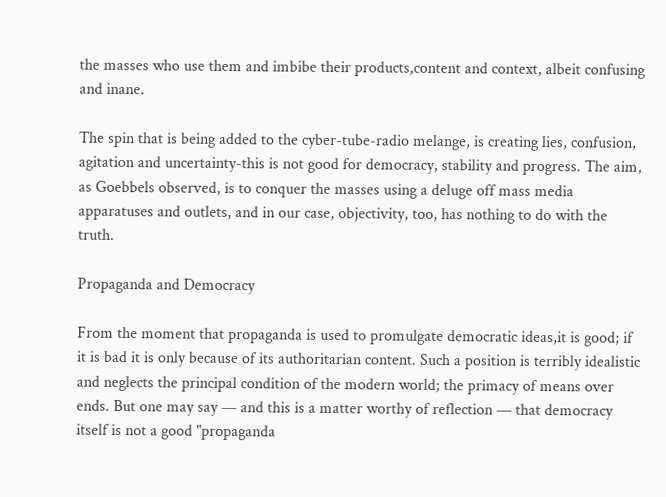the masses who use them and imbibe their products,content and context, albeit confusing and inane.

The spin that is being added to the cyber-tube-radio melange, is creating lies, confusion, agitation and uncertainty-this is not good for democracy, stability and progress. The aim, as Goebbels observed, is to conquer the masses using a deluge off mass media apparatuses and outlets, and in our case, objectivity, too, has nothing to do with the truth.

Propaganda and Democracy

From the moment that propaganda is used to promulgate democratic ideas,it is good; if it is bad it is only because of its authoritarian content. Such a position is terribly idealistic and neglects the principal condition of the modern world; the primacy of means over ends. But one may say — and this is a matter worthy of reflection — that democracy itself is not a good "propaganda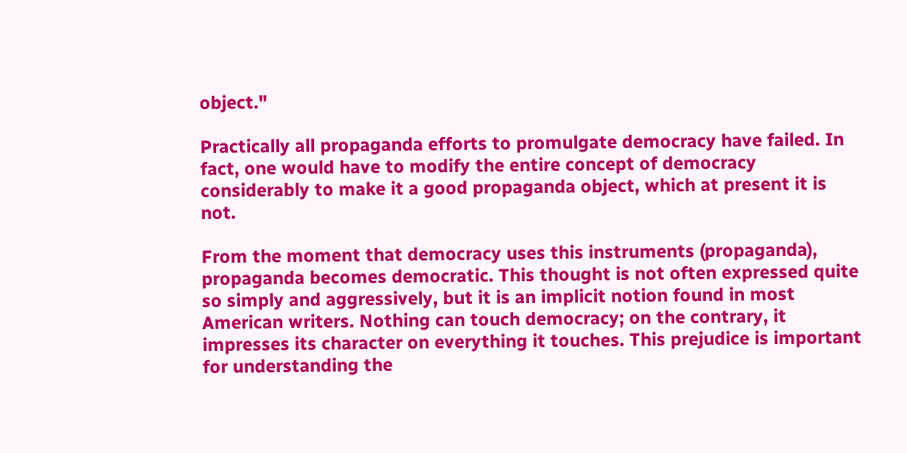object."

Practically all propaganda efforts to promulgate democracy have failed. In fact, one would have to modify the entire concept of democracy considerably to make it a good propaganda object, which at present it is not.

From the moment that democracy uses this instruments (propaganda), propaganda becomes democratic. This thought is not often expressed quite so simply and aggressively, but it is an implicit notion found in most American writers. Nothing can touch democracy; on the contrary, it impresses its character on everything it touches. This prejudice is important for understanding the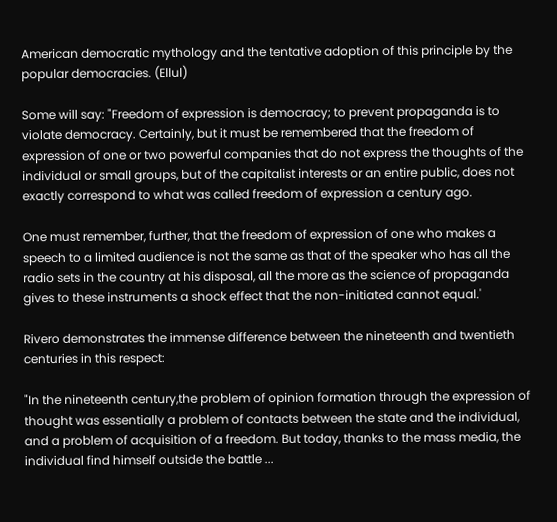American democratic mythology and the tentative adoption of this principle by the popular democracies. (Ellul)

Some will say: "Freedom of expression is democracy; to prevent propaganda is to violate democracy. Certainly, but it must be remembered that the freedom of expression of one or two powerful companies that do not express the thoughts of the individual or small groups, but of the capitalist interests or an entire public, does not exactly correspond to what was called freedom of expression a century ago.

One must remember, further, that the freedom of expression of one who makes a speech to a limited audience is not the same as that of the speaker who has all the radio sets in the country at his disposal, all the more as the science of propaganda gives to these instruments a shock effect that the non-initiated cannot equal.'

Rivero demonstrates the immense difference between the nineteenth and twentieth centuries in this respect:

"In the nineteenth century,the problem of opinion formation through the expression of thought was essentially a problem of contacts between the state and the individual, and a problem of acquisition of a freedom. But today, thanks to the mass media, the individual find himself outside the battle ...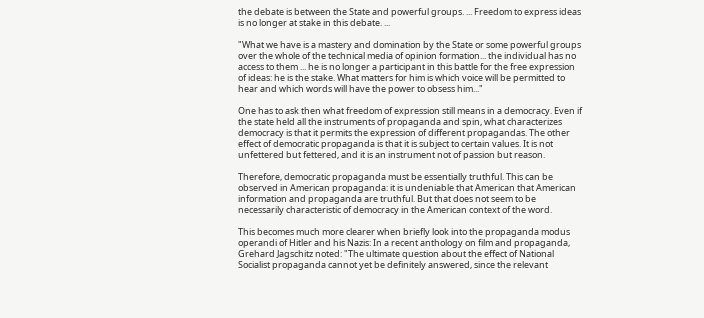the debate is between the State and powerful groups. ... Freedom to express ideas is no longer at stake in this debate. ...

"What we have is a mastery and domination by the State or some powerful groups over the whole of the technical media of opinion formation... the individual has no access to them ... he is no longer a participant in this battle for the free expression of ideas: he is the stake. What matters for him is which voice will be permitted to hear and which words will have the power to obsess him..."

One has to ask then what freedom of expression still means in a democracy. Even if the state held all the instruments of propaganda and spin, what characterizes democracy is that it permits the expression of different propagandas. The other effect of democratic propaganda is that it is subject to certain values. It is not unfettered but fettered, and it is an instrument not of passion but reason.

Therefore, democratic propaganda must be essentially truthful. This can be observed in American propaganda: it is undeniable that American that American information and propaganda are truthful. But that does not seem to be necessarily characteristic of democracy in the American context of the word.

This becomes much more clearer when briefly look into the propaganda modus operandi of Hitler and his Nazis: In a recent anthology on film and propaganda, Grehard Jagschitz noted: "The ultimate question about the effect of National Socialist propaganda cannot yet be definitely answered, since the relevant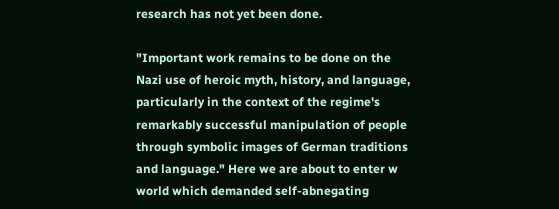research has not yet been done.

"Important work remains to be done on the Nazi use of heroic myth, history, and language, particularly in the context of the regime's remarkably successful manipulation of people through symbolic images of German traditions and language." Here we are about to enter w world which demanded self-abnegating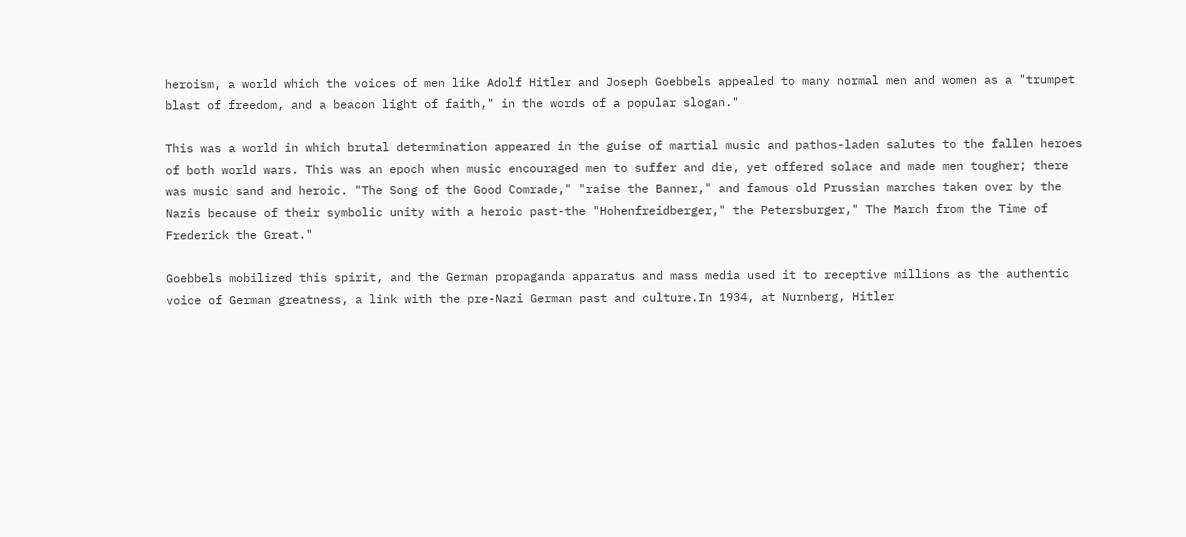heroism, a world which the voices of men like Adolf Hitler and Joseph Goebbels appealed to many normal men and women as a "trumpet blast of freedom, and a beacon light of faith," in the words of a popular slogan."

This was a world in which brutal determination appeared in the guise of martial music and pathos-laden salutes to the fallen heroes of both world wars. This was an epoch when music encouraged men to suffer and die, yet offered solace and made men tougher; there was music sand and heroic. "The Song of the Good Comrade," "raise the Banner," and famous old Prussian marches taken over by the Nazis because of their symbolic unity with a heroic past-the "Hohenfreidberger," the Petersburger," The March from the Time of Frederick the Great."

Goebbels mobilized this spirit, and the German propaganda apparatus and mass media used it to receptive millions as the authentic voice of German greatness, a link with the pre-Nazi German past and culture.In 1934, at Nurnberg, Hitler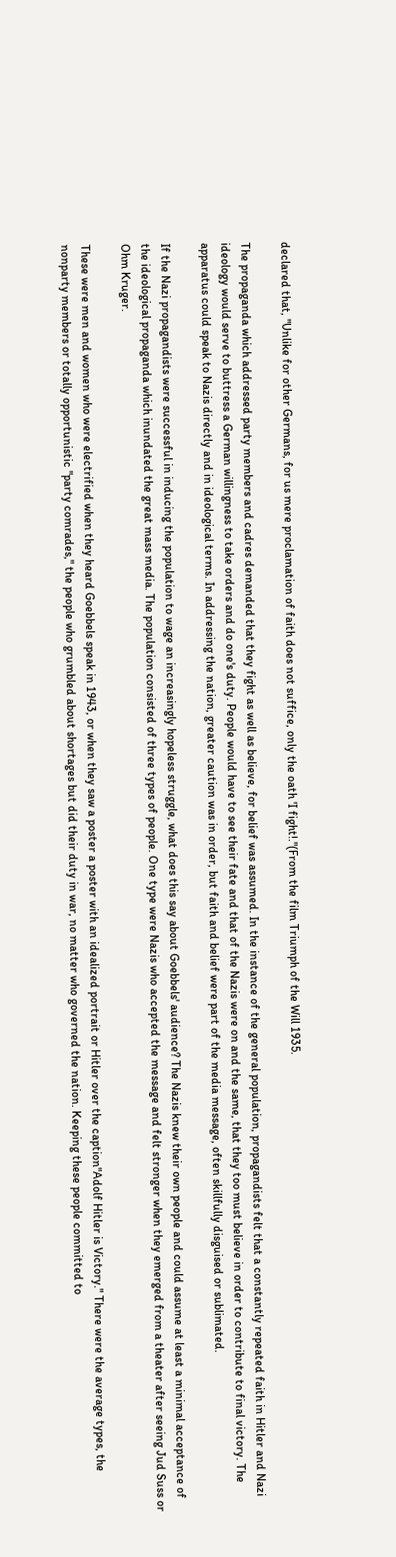declared that, "Unlike for other Germans, for us mere proclamation of faith does not suffice, only the oath 'I fight!."(From the film Triumph of the Will 1935.

The propaganda which addressed party members and cadres demanded that they fight as well as believe, for belief was assumed. In the instance of the general population, propagandists felt that a constantly repeated faith in Hitler and Nazi ideology would serve to buttress a German willingness to take orders and do one's duty. People would have to see their fate and that of the Nazis were on and the same, that they too must believe in order to contribute to final victory. The apparatus could speak to Nazis directly and in ideological terms. In addressing the nation, greater caution was in order, but faith and belief were part of the media message, often skillfully disguised or sublimated.

If the Nazi propagandists were successful in inducing the population to wage an increasingly hopeless struggle, what does this say about Goebbels' audience? The Nazis knew their own people and could assume at least a minimal acceptance of the ideological propaganda which inundated the great mass media. The population consisted of three types of people. One type were Nazis who accepted the message and felt stronger when they emerged from a theater after seeing Jud Suss or Ohm Kruger.

These were men and women who were electrified when they heard Goebbels speak in 1943, or when they saw a poster a poster with an idealized portrait or Hitler over the caption"Adolf Hitler is Victory." There were the average types, the nonparty members or totally opportunistic "party comrades," the people who grumbled about shortages but did their duty in war, no matter who governed the nation. Keeping these people committed to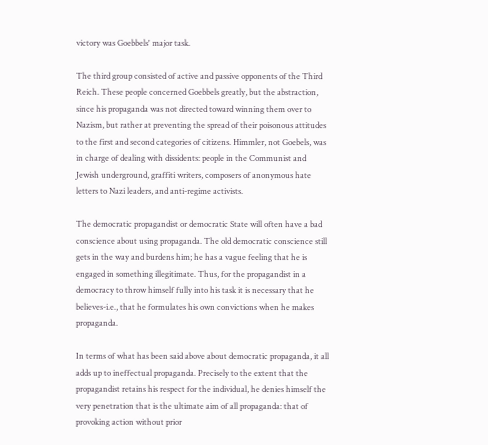victory was Goebbels' major task.

The third group consisted of active and passive opponents of the Third Reich. These people concerned Goebbels greatly, but the abstraction, since his propaganda was not directed toward winning them over to Nazism, but rather at preventing the spread of their poisonous attitudes to the first and second categories of citizens. Himmler, not Goebels, was in charge of dealing with dissidents: people in the Communist and Jewish underground, graffiti writers, composers of anonymous hate letters to Nazi leaders, and anti-regime activists.

The democratic propagandist or democratic State will often have a bad conscience about using propaganda. The old democratic conscience still gets in the way and burdens him; he has a vague feeling that he is engaged in something illegitimate. Thus, for the propagandist in a democracy to throw himself fully into his task it is necessary that he believes-i.e., that he formulates his own convictions when he makes propaganda.

In terms of what has been said above about democratic propaganda, it all adds up to ineffectual propaganda. Precisely to the extent that the propagandist retains his respect for the individual, he denies himself the very penetration that is the ultimate aim of all propaganda: that of provoking action without prior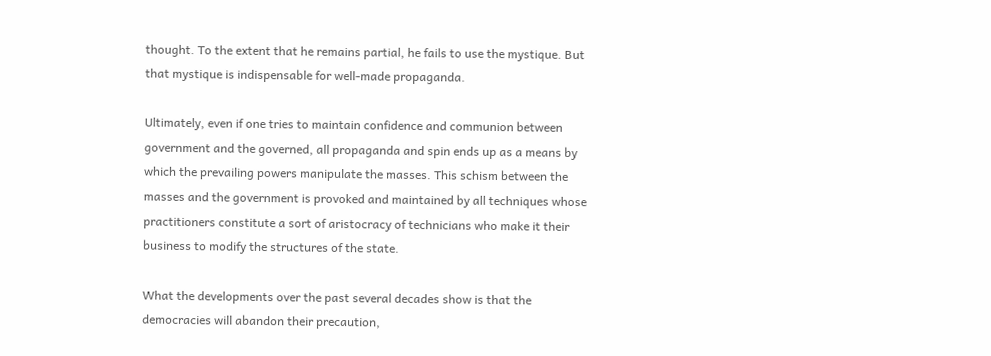thought. To the extent that he remains partial, he fails to use the mystique. But that mystique is indispensable for well-made propaganda.

Ultimately, even if one tries to maintain confidence and communion between government and the governed, all propaganda and spin ends up as a means by which the prevailing powers manipulate the masses. This schism between the masses and the government is provoked and maintained by all techniques whose practitioners constitute a sort of aristocracy of technicians who make it their business to modify the structures of the state.

What the developments over the past several decades show is that the democracies will abandon their precaution,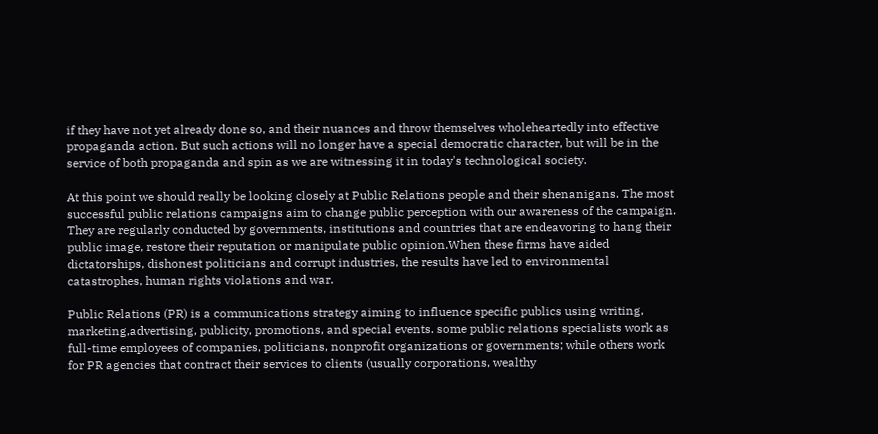if they have not yet already done so, and their nuances and throw themselves wholeheartedly into effective propaganda action. But such actions will no longer have a special democratic character, but will be in the service of both propaganda and spin as we are witnessing it in today's technological society.

At this point we should really be looking closely at Public Relations people and their shenanigans. The most successful public relations campaigns aim to change public perception with our awareness of the campaign. They are regularly conducted by governments, institutions and countries that are endeavoring to hang their public image, restore their reputation or manipulate public opinion.When these firms have aided dictatorships, dishonest politicians and corrupt industries, the results have led to environmental catastrophes, human rights violations and war.

Public Relations (PR) is a communications strategy aiming to influence specific publics using writing, marketing,advertising, publicity, promotions, and special events. some public relations specialists work as full-time employees of companies, politicians, nonprofit organizations or governments; while others work for PR agencies that contract their services to clients (usually corporations, wealthy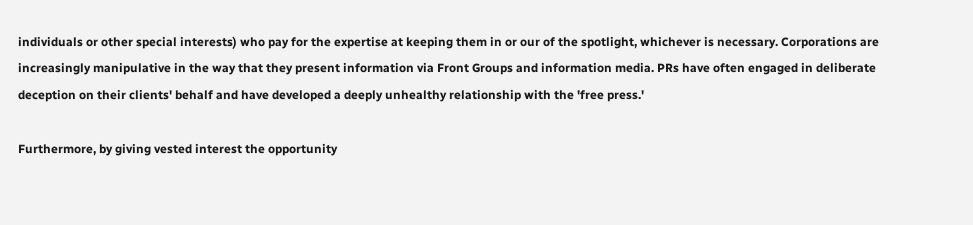individuals or other special interests) who pay for the expertise at keeping them in or our of the spotlight, whichever is necessary. Corporations are increasingly manipulative in the way that they present information via Front Groups and information media. PRs have often engaged in deliberate deception on their clients' behalf and have developed a deeply unhealthy relationship with the 'free press.'

Furthermore, by giving vested interest the opportunity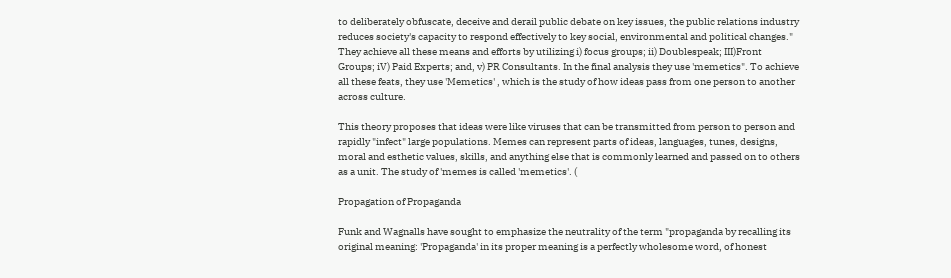to deliberately obfuscate, deceive and derail public debate on key issues, the public relations industry reduces society's capacity to respond effectively to key social, environmental and political changes." They achieve all these means and efforts by utilizing i) focus groups; ii) Doublespeak; III)Front Groups; iV) Paid Experts; and, v) PR Consultants. In the final analysis they use 'memetics". To achieve all these feats, they use 'Memetics' , which is the study of how ideas pass from one person to another across culture.

This theory proposes that ideas were like viruses that can be transmitted from person to person and rapidly "infect" large populations. Memes can represent parts of ideas, languages, tunes, designs, moral and esthetic values, skills, and anything else that is commonly learned and passed on to others as a unit. The study of 'memes is called 'memetics'. (

Propagation of Propaganda

Funk and Wagnalls have sought to emphasize the neutrality of the term "propaganda by recalling its original meaning: 'Propaganda' in its proper meaning is a perfectly wholesome word, of honest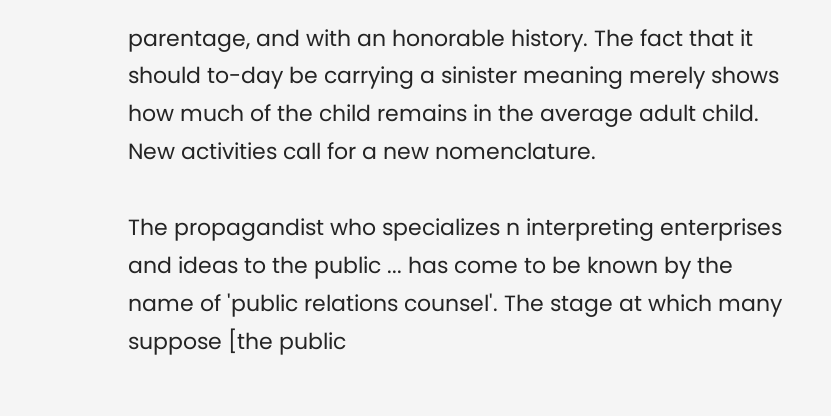parentage, and with an honorable history. The fact that it should to-day be carrying a sinister meaning merely shows how much of the child remains in the average adult child. New activities call for a new nomenclature.

The propagandist who specializes n interpreting enterprises and ideas to the public ... has come to be known by the name of 'public relations counsel'. The stage at which many suppose [the public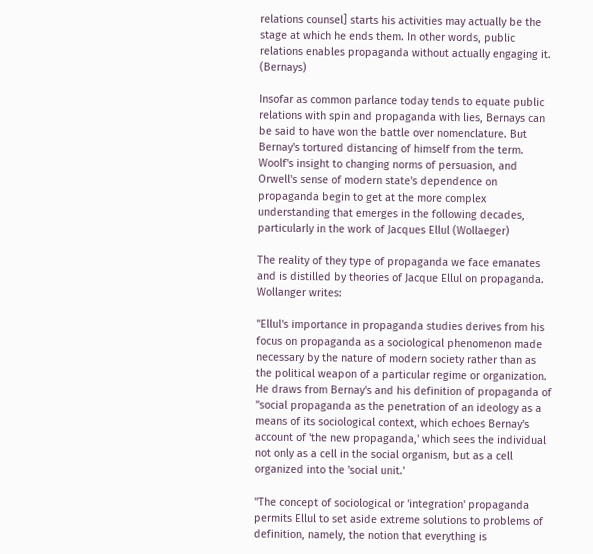relations counsel] starts his activities may actually be the stage at which he ends them. In other words, public relations enables propaganda without actually engaging it. (Bernays)

Insofar as common parlance today tends to equate public relations with spin and propaganda with lies, Bernays can be said to have won the battle over nomenclature. But Bernay's tortured distancing of himself from the term. Woolf's insight to changing norms of persuasion, and Orwell's sense of modern state's dependence on propaganda begin to get at the more complex understanding that emerges in the following decades, particularly in the work of Jacques Ellul (Wollaeger)

The reality of they type of propaganda we face emanates and is distilled by theories of Jacque Ellul on propaganda. Wollanger writes:

"Ellul's importance in propaganda studies derives from his focus on propaganda as a sociological phenomenon made necessary by the nature of modern society rather than as the political weapon of a particular regime or organization. He draws from Bernay's and his definition of propaganda of "social propaganda as the penetration of an ideology as a means of its sociological context, which echoes Bernay's account of 'the new propaganda,' which sees the individual not only as a cell in the social organism, but as a cell organized into the 'social unit.'

"The concept of sociological or 'integration' propaganda permits Ellul to set aside extreme solutions to problems of definition, namely, the notion that everything is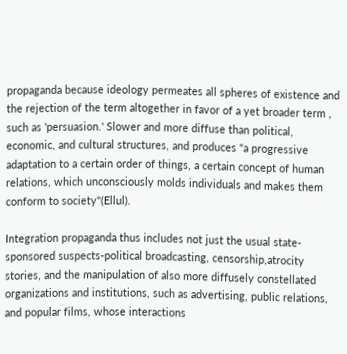propaganda because ideology permeates all spheres of existence and the rejection of the term altogether in favor of a yet broader term , such as 'persuasion.' Slower and more diffuse than political, economic, and cultural structures, and produces "a progressive adaptation to a certain order of things, a certain concept of human relations, which unconsciously molds individuals and makes them conform to society"(Ellul).

Integration propaganda thus includes not just the usual state-sponsored suspects-political broadcasting, censorship,atrocity stories, and the manipulation of also more diffusely constellated organizations and institutions, such as advertising, public relations, and popular films, whose interactions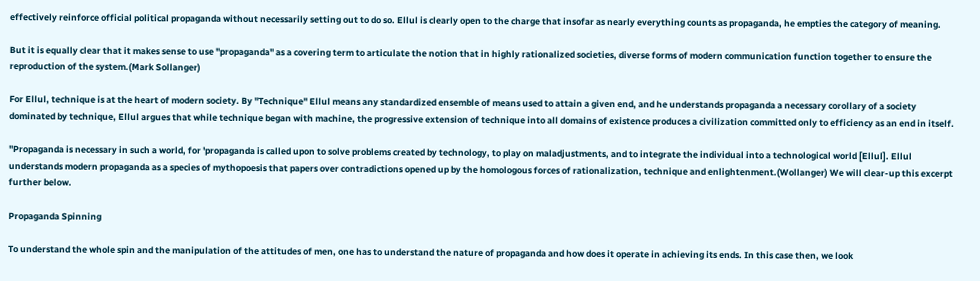effectively reinforce official political propaganda without necessarily setting out to do so. Ellul is clearly open to the charge that insofar as nearly everything counts as propaganda, he empties the category of meaning.

But it is equally clear that it makes sense to use "propaganda" as a covering term to articulate the notion that in highly rationalized societies, diverse forms of modern communication function together to ensure the reproduction of the system.(Mark Sollanger)

For Ellul, technique is at the heart of modern society. By "Technique" Ellul means any standardized ensemble of means used to attain a given end, and he understands propaganda a necessary corollary of a society dominated by technique, Ellul argues that while technique began with machine, the progressive extension of technique into all domains of existence produces a civilization committed only to efficiency as an end in itself.

"Propaganda is necessary in such a world, for 'propaganda is called upon to solve problems created by technology, to play on maladjustments, and to integrate the individual into a technological world [Ellul]. Ellul understands modern propaganda as a species of mythopoesis that papers over contradictions opened up by the homologous forces of rationalization, technique and enlightenment.(Wollanger) We will clear-up this excerpt further below.

Propaganda Spinning

To understand the whole spin and the manipulation of the attitudes of men, one has to understand the nature of propaganda and how does it operate in achieving its ends. In this case then, we look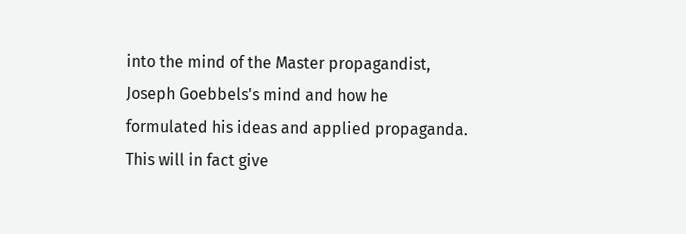into the mind of the Master propagandist, Joseph Goebbels's mind and how he formulated his ideas and applied propaganda. This will in fact give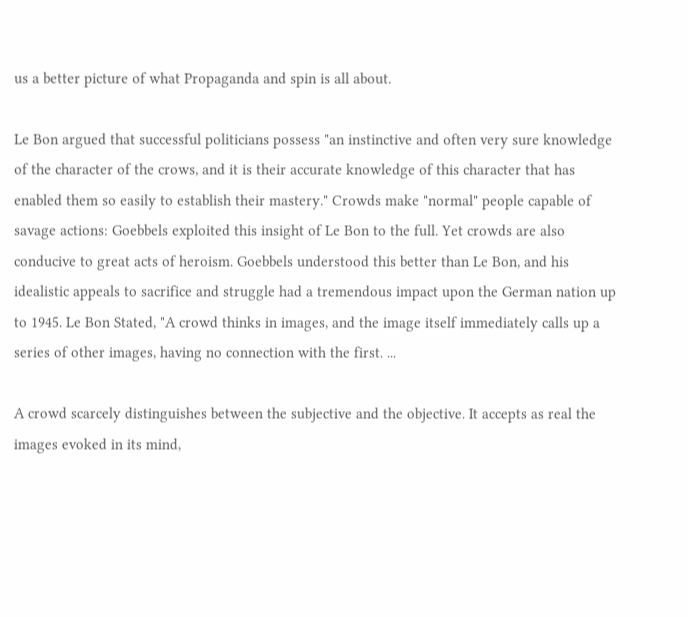us a better picture of what Propaganda and spin is all about.

Le Bon argued that successful politicians possess "an instinctive and often very sure knowledge of the character of the crows, and it is their accurate knowledge of this character that has enabled them so easily to establish their mastery." Crowds make "normal" people capable of savage actions: Goebbels exploited this insight of Le Bon to the full. Yet crowds are also conducive to great acts of heroism. Goebbels understood this better than Le Bon, and his idealistic appeals to sacrifice and struggle had a tremendous impact upon the German nation up to 1945. Le Bon Stated, "A crowd thinks in images, and the image itself immediately calls up a series of other images, having no connection with the first. ...

A crowd scarcely distinguishes between the subjective and the objective. It accepts as real the images evoked in its mind,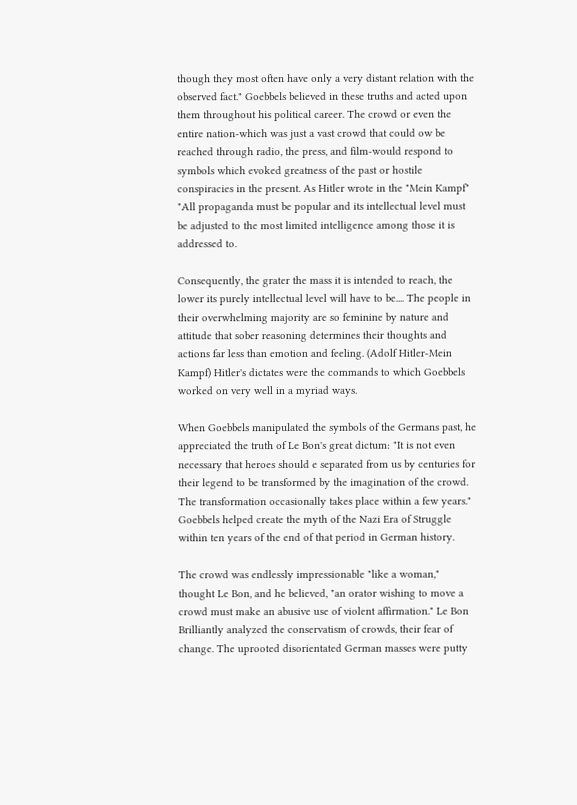though they most often have only a very distant relation with the observed fact." Goebbels believed in these truths and acted upon them throughout his political career. The crowd or even the entire nation-which was just a vast crowd that could ow be reached through radio, the press, and film-would respond to symbols which evoked greatness of the past or hostile conspiracies in the present. As Hitler wrote in the "Mein Kampf" "All propaganda must be popular and its intellectual level must be adjusted to the most limited intelligence among those it is addressed to.

Consequently, the grater the mass it is intended to reach, the lower its purely intellectual level will have to be.... The people in their overwhelming majority are so feminine by nature and attitude that sober reasoning determines their thoughts and actions far less than emotion and feeling. (Adolf Hitler-Mein Kampf) Hitler's dictates were the commands to which Goebbels worked on very well in a myriad ways.

When Goebbels manipulated the symbols of the Germans past, he appreciated the truth of Le Bon's great dictum: "It is not even necessary that heroes should e separated from us by centuries for their legend to be transformed by the imagination of the crowd. The transformation occasionally takes place within a few years." Goebbels helped create the myth of the Nazi Era of Struggle within ten years of the end of that period in German history.

The crowd was endlessly impressionable "like a woman," thought Le Bon, and he believed, "an orator wishing to move a crowd must make an abusive use of violent affirmation." Le Bon Brilliantly analyzed the conservatism of crowds, their fear of change. The uprooted disorientated German masses were putty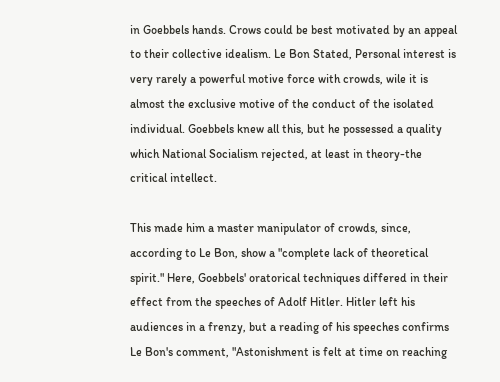in Goebbels hands. Crows could be best motivated by an appeal to their collective idealism. Le Bon Stated, Personal interest is very rarely a powerful motive force with crowds, wile it is almost the exclusive motive of the conduct of the isolated individual. Goebbels knew all this, but he possessed a quality which National Socialism rejected, at least in theory-the critical intellect.

This made him a master manipulator of crowds, since, according to Le Bon, show a "complete lack of theoretical spirit." Here, Goebbels' oratorical techniques differed in their effect from the speeches of Adolf Hitler. Hitler left his audiences in a frenzy, but a reading of his speeches confirms Le Bon's comment, "Astonishment is felt at time on reaching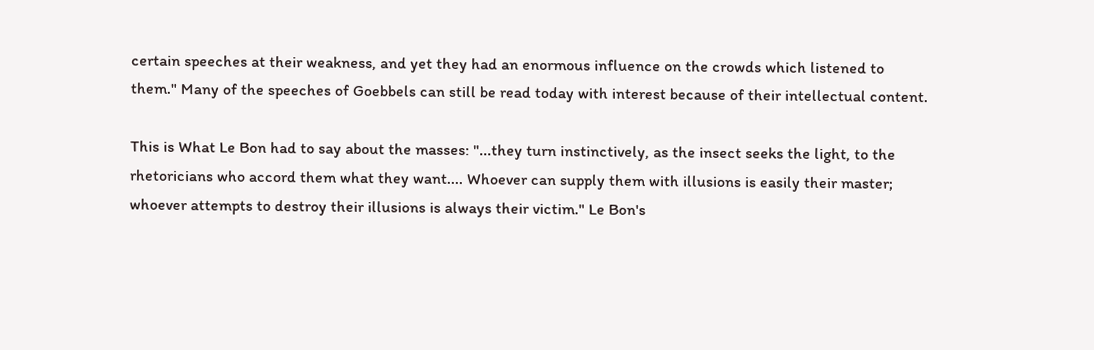certain speeches at their weakness, and yet they had an enormous influence on the crowds which listened to them." Many of the speeches of Goebbels can still be read today with interest because of their intellectual content.

This is What Le Bon had to say about the masses: "...they turn instinctively, as the insect seeks the light, to the rhetoricians who accord them what they want.... Whoever can supply them with illusions is easily their master; whoever attempts to destroy their illusions is always their victim." Le Bon's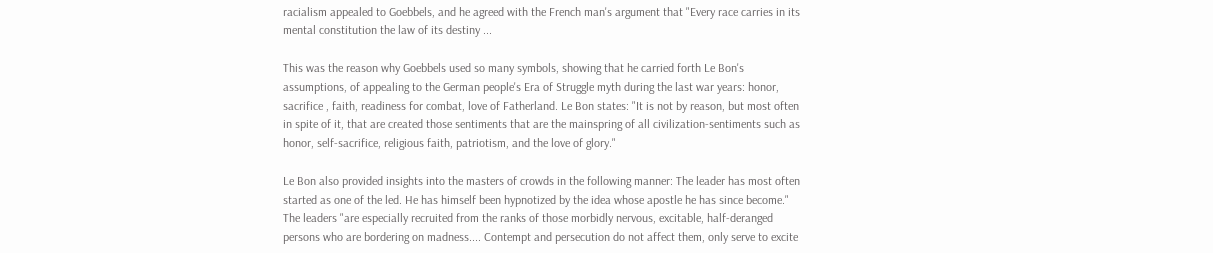racialism appealed to Goebbels, and he agreed with the French man's argument that "Every race carries in its mental constitution the law of its destiny ...

This was the reason why Goebbels used so many symbols, showing that he carried forth Le Bon's assumptions, of appealing to the German people's Era of Struggle myth during the last war years: honor, sacrifice , faith, readiness for combat, love of Fatherland. Le Bon states: "It is not by reason, but most often in spite of it, that are created those sentiments that are the mainspring of all civilization-sentiments such as honor, self-sacrifice, religious faith, patriotism, and the love of glory."

Le Bon also provided insights into the masters of crowds in the following manner: The leader has most often started as one of the led. He has himself been hypnotized by the idea whose apostle he has since become." The leaders "are especially recruited from the ranks of those morbidly nervous, excitable, half-deranged persons who are bordering on madness.... Contempt and persecution do not affect them, only serve to excite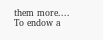them more.... To endow a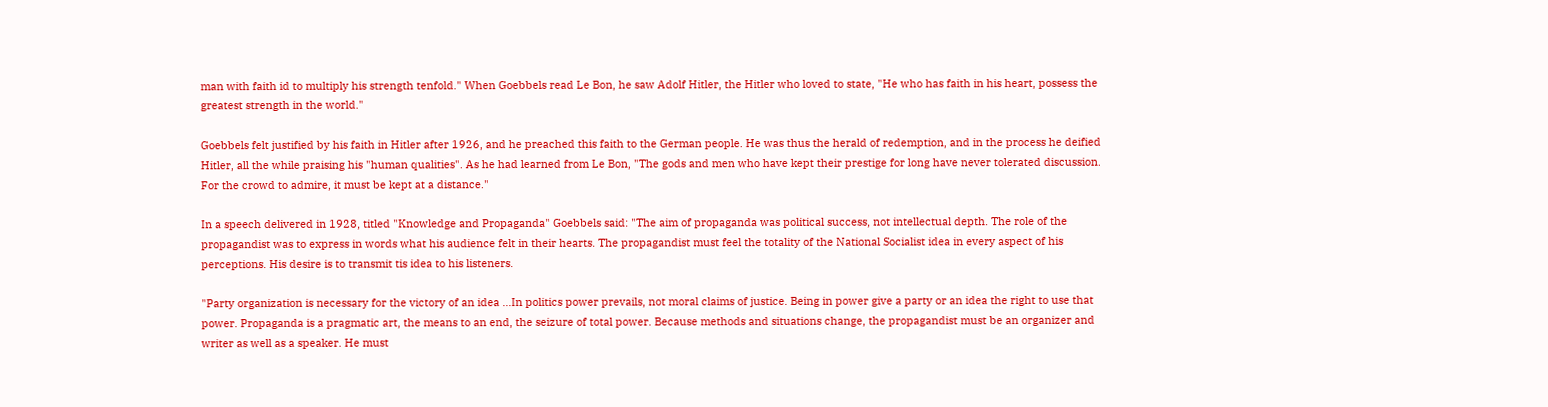man with faith id to multiply his strength tenfold." When Goebbels read Le Bon, he saw Adolf Hitler, the Hitler who loved to state, "He who has faith in his heart, possess the greatest strength in the world."

Goebbels felt justified by his faith in Hitler after 1926, and he preached this faith to the German people. He was thus the herald of redemption, and in the process he deified Hitler, all the while praising his "human qualities". As he had learned from Le Bon, "The gods and men who have kept their prestige for long have never tolerated discussion. For the crowd to admire, it must be kept at a distance."

In a speech delivered in 1928, titled "Knowledge and Propaganda" Goebbels said: "The aim of propaganda was political success, not intellectual depth. The role of the propagandist was to express in words what his audience felt in their hearts. The propagandist must feel the totality of the National Socialist idea in every aspect of his perceptions. His desire is to transmit tis idea to his listeners.

"Party organization is necessary for the victory of an idea ...In politics power prevails, not moral claims of justice. Being in power give a party or an idea the right to use that power. Propaganda is a pragmatic art, the means to an end, the seizure of total power. Because methods and situations change, the propagandist must be an organizer and writer as well as a speaker. He must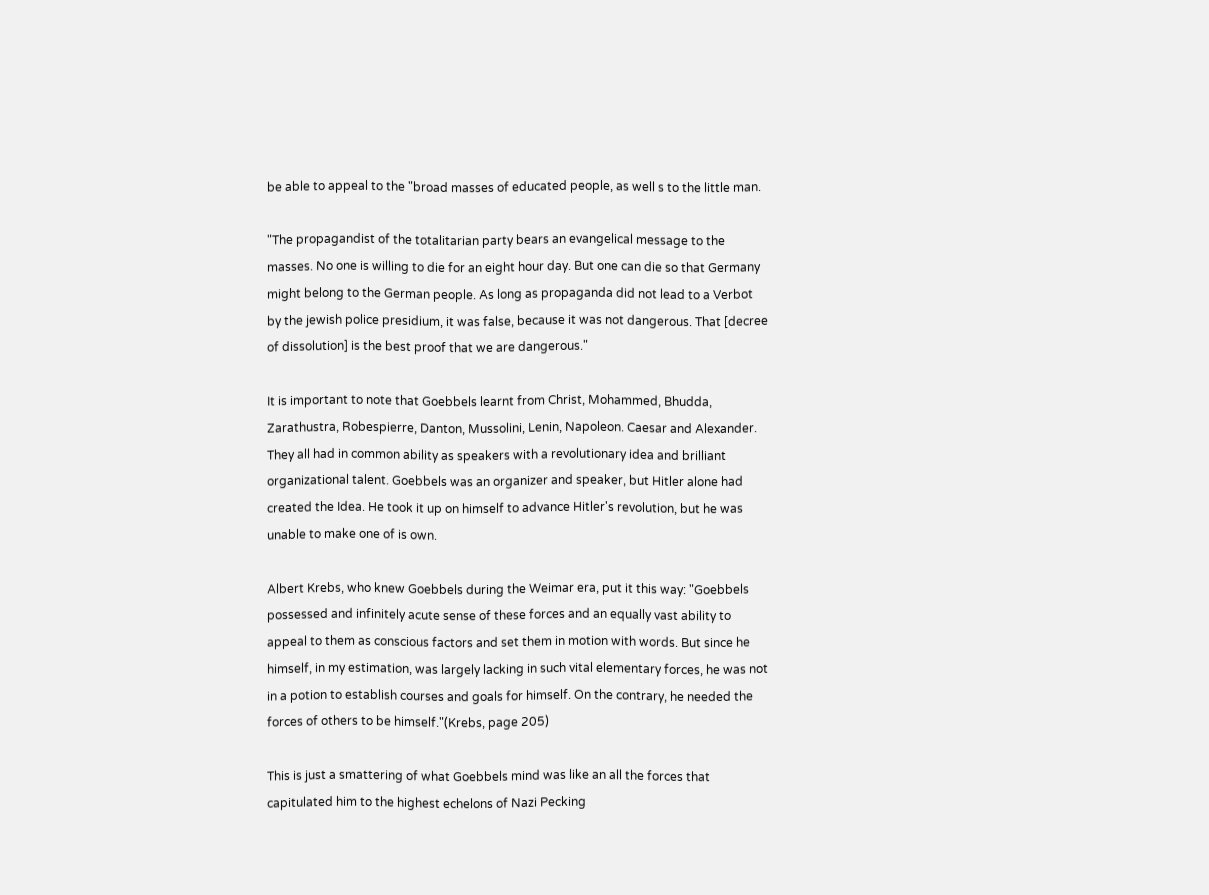be able to appeal to the "broad masses of educated people, as well s to the little man.

"The propagandist of the totalitarian party bears an evangelical message to the masses. No one is willing to die for an eight hour day. But one can die so that Germany might belong to the German people. As long as propaganda did not lead to a Verbot by the jewish police presidium, it was false, because it was not dangerous. That [decree of dissolution] is the best proof that we are dangerous."

It is important to note that Goebbels learnt from Christ, Mohammed, Bhudda, Zarathustra, Robespierre, Danton, Mussolini, Lenin, Napoleon. Caesar and Alexander. They all had in common ability as speakers with a revolutionary idea and brilliant organizational talent. Goebbels was an organizer and speaker, but Hitler alone had created the Idea. He took it up on himself to advance Hitler's revolution, but he was unable to make one of is own.

Albert Krebs, who knew Goebbels during the Weimar era, put it this way: "Goebbels possessed and infinitely acute sense of these forces and an equally vast ability to appeal to them as conscious factors and set them in motion with words. But since he himself, in my estimation, was largely lacking in such vital elementary forces, he was not in a potion to establish courses and goals for himself. On the contrary, he needed the forces of others to be himself."(Krebs, page 205)

This is just a smattering of what Goebbels mind was like an all the forces that capitulated him to the highest echelons of Nazi Pecking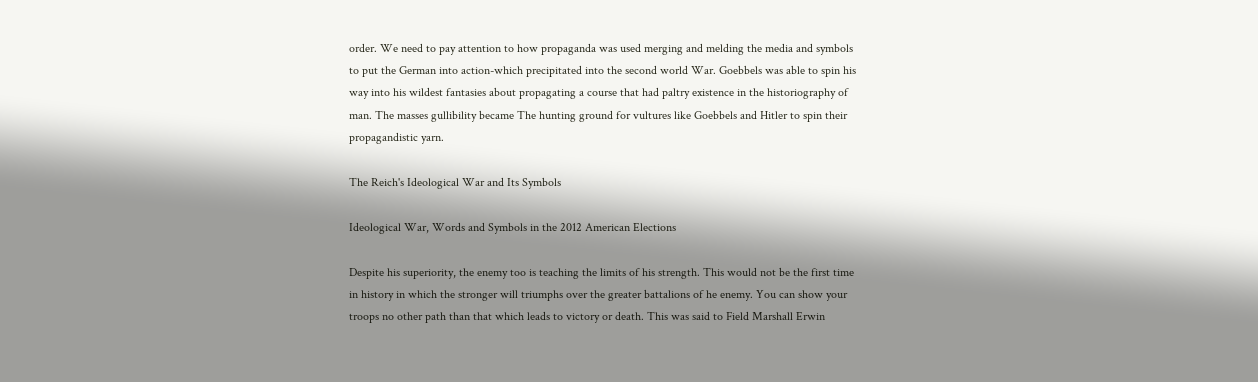order. We need to pay attention to how propaganda was used merging and melding the media and symbols to put the German into action-which precipitated into the second world War. Goebbels was able to spin his way into his wildest fantasies about propagating a course that had paltry existence in the historiography of man. The masses gullibility became The hunting ground for vultures like Goebbels and Hitler to spin their propagandistic yarn.

The Reich's Ideological War and Its Symbols

Ideological War, Words and Symbols in the 2012 American Elections

Despite his superiority, the enemy too is teaching the limits of his strength. This would not be the first time in history in which the stronger will triumphs over the greater battalions of he enemy. You can show your troops no other path than that which leads to victory or death. This was said to Field Marshall Erwin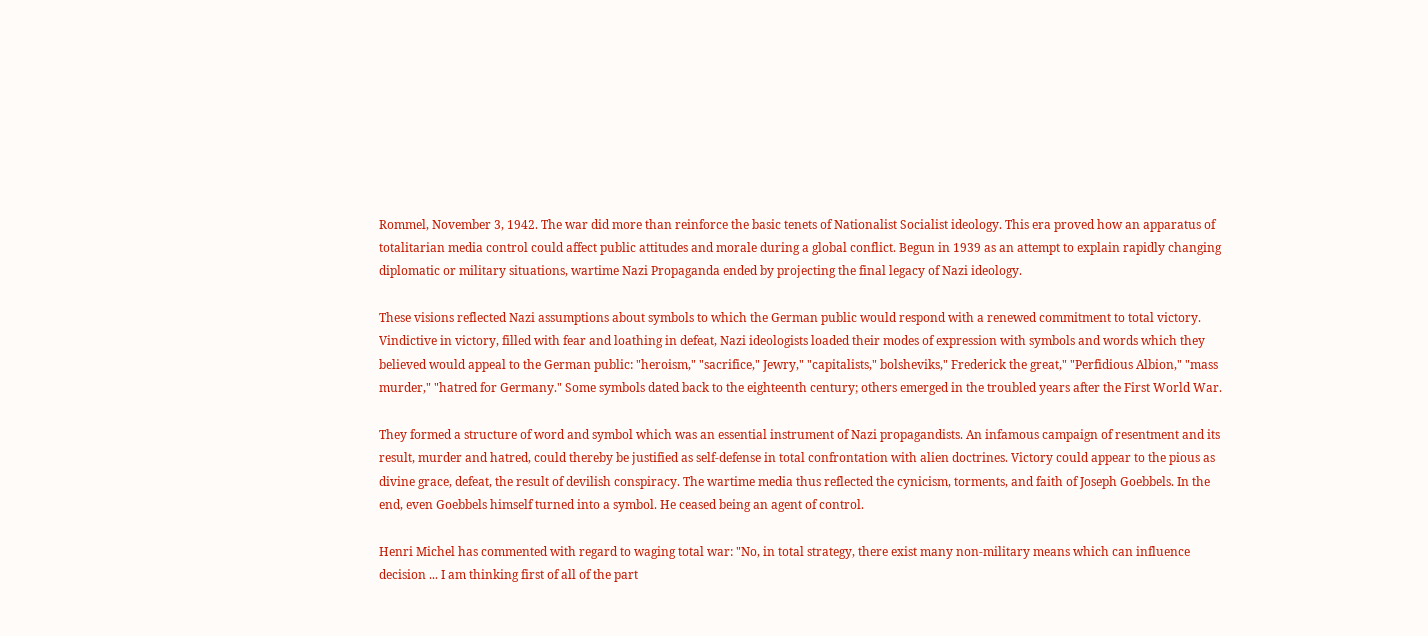Rommel, November 3, 1942. The war did more than reinforce the basic tenets of Nationalist Socialist ideology. This era proved how an apparatus of totalitarian media control could affect public attitudes and morale during a global conflict. Begun in 1939 as an attempt to explain rapidly changing diplomatic or military situations, wartime Nazi Propaganda ended by projecting the final legacy of Nazi ideology.

These visions reflected Nazi assumptions about symbols to which the German public would respond with a renewed commitment to total victory. Vindictive in victory, filled with fear and loathing in defeat, Nazi ideologists loaded their modes of expression with symbols and words which they believed would appeal to the German public: "heroism," "sacrifice," Jewry," "capitalists," bolsheviks," Frederick the great," "Perfidious Albion," "mass murder," "hatred for Germany." Some symbols dated back to the eighteenth century; others emerged in the troubled years after the First World War.

They formed a structure of word and symbol which was an essential instrument of Nazi propagandists. An infamous campaign of resentment and its result, murder and hatred, could thereby be justified as self-defense in total confrontation with alien doctrines. Victory could appear to the pious as divine grace, defeat, the result of devilish conspiracy. The wartime media thus reflected the cynicism, torments, and faith of Joseph Goebbels. In the end, even Goebbels himself turned into a symbol. He ceased being an agent of control.

Henri Michel has commented with regard to waging total war: "No, in total strategy, there exist many non-military means which can influence decision ... I am thinking first of all of the part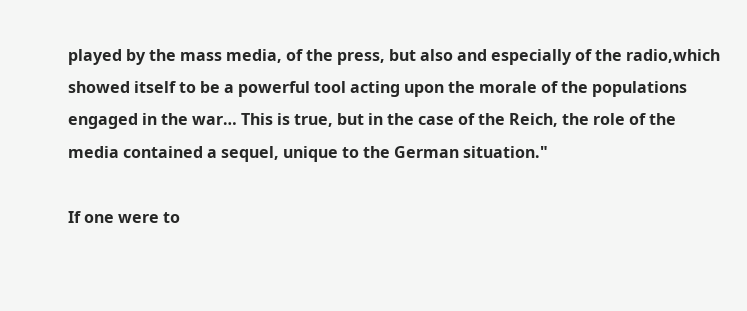played by the mass media, of the press, but also and especially of the radio,which showed itself to be a powerful tool acting upon the morale of the populations engaged in the war… This is true, but in the case of the Reich, the role of the media contained a sequel, unique to the German situation."

If one were to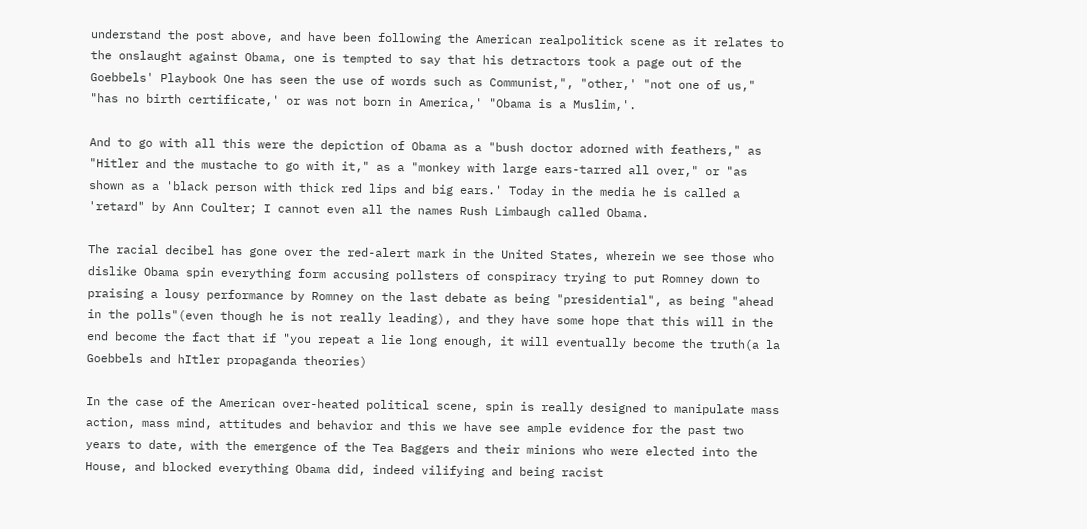understand the post above, and have been following the American realpolitick scene as it relates to the onslaught against Obama, one is tempted to say that his detractors took a page out of the Goebbels' Playbook One has seen the use of words such as Communist,", "other,' "not one of us," "has no birth certificate,' or was not born in America,' "Obama is a Muslim,'.

And to go with all this were the depiction of Obama as a "bush doctor adorned with feathers," as "Hitler and the mustache to go with it," as a "monkey with large ears-tarred all over," or "as shown as a 'black person with thick red lips and big ears.' Today in the media he is called a 'retard" by Ann Coulter; I cannot even all the names Rush Limbaugh called Obama.

The racial decibel has gone over the red-alert mark in the United States, wherein we see those who dislike Obama spin everything form accusing pollsters of conspiracy trying to put Romney down to praising a lousy performance by Romney on the last debate as being "presidential", as being "ahead in the polls"(even though he is not really leading), and they have some hope that this will in the end become the fact that if "you repeat a lie long enough, it will eventually become the truth(a la Goebbels and hItler propaganda theories)

In the case of the American over-heated political scene, spin is really designed to manipulate mass action, mass mind, attitudes and behavior and this we have see ample evidence for the past two years to date, with the emergence of the Tea Baggers and their minions who were elected into the House, and blocked everything Obama did, indeed vilifying and being racist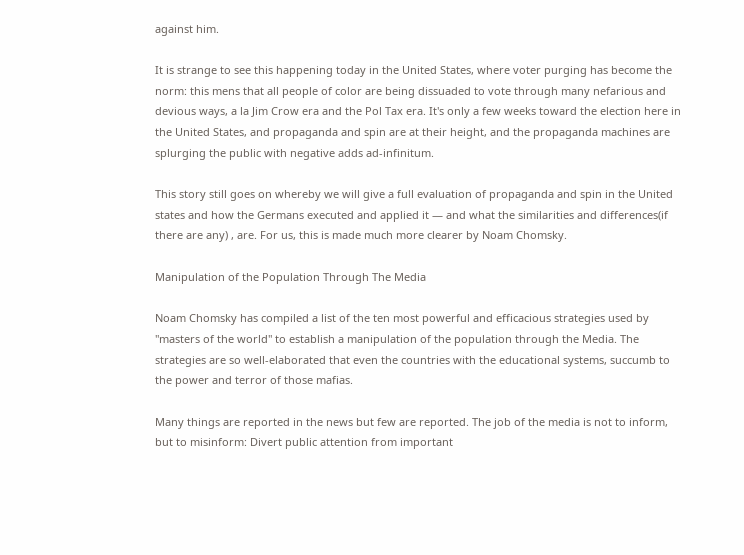against him.

It is strange to see this happening today in the United States, where voter purging has become the norm: this mens that all people of color are being dissuaded to vote through many nefarious and devious ways, a la Jim Crow era and the Pol Tax era. It's only a few weeks toward the election here in the United States, and propaganda and spin are at their height, and the propaganda machines are splurging the public with negative adds ad-infinitum.

This story still goes on whereby we will give a full evaluation of propaganda and spin in the United states and how the Germans executed and applied it — and what the similarities and differences(if there are any) , are. For us, this is made much more clearer by Noam Chomsky.

Manipulation of the Population Through The Media

Noam Chomsky has compiled a list of the ten most powerful and efficacious strategies used by "masters of the world" to establish a manipulation of the population through the Media. The strategies are so well-elaborated that even the countries with the educational systems, succumb to the power and terror of those mafias.

Many things are reported in the news but few are reported. The job of the media is not to inform, but to misinform: Divert public attention from important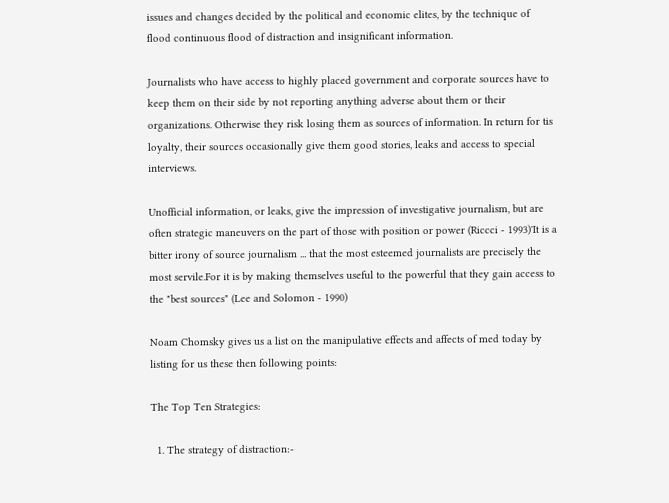issues and changes decided by the political and economic elites, by the technique of flood continuous flood of distraction and insignificant information.

Journalists who have access to highly placed government and corporate sources have to keep them on their side by not reporting anything adverse about them or their organizations. Otherwise they risk losing them as sources of information. In return for tis loyalty, their sources occasionally give them good stories, leaks and access to special interviews.

Unofficial information, or leaks, give the impression of investigative journalism, but are often strategic maneuvers on the part of those with position or power (Riccci - 1993)'It is a bitter irony of source journalism ... that the most esteemed journalists are precisely the most servile.For it is by making themselves useful to the powerful that they gain access to the "best sources" (Lee and Solomon - 1990)

Noam Chomsky gives us a list on the manipulative effects and affects of med today by listing for us these then following points:

The Top Ten Strategies:

  1. The strategy of distraction:-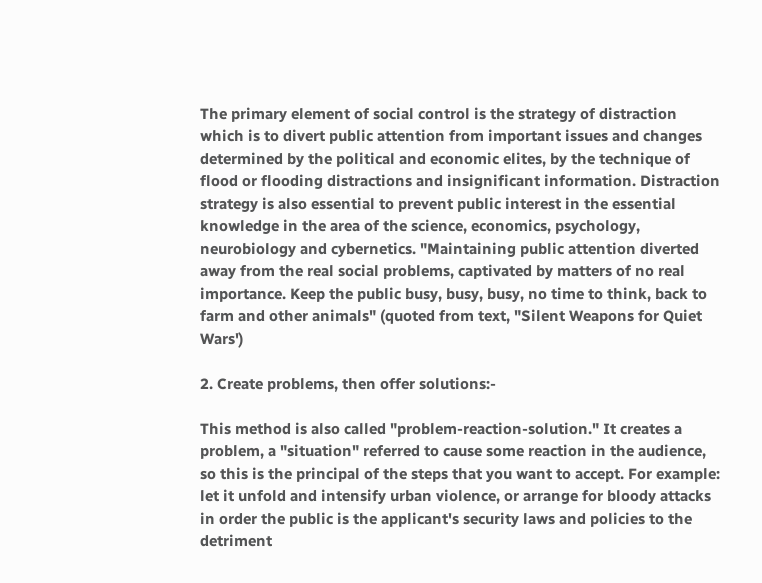The primary element of social control is the strategy of distraction which is to divert public attention from important issues and changes determined by the political and economic elites, by the technique of flood or flooding distractions and insignificant information. Distraction strategy is also essential to prevent public interest in the essential knowledge in the area of the science, economics, psychology, neurobiology and cybernetics. "Maintaining public attention diverted away from the real social problems, captivated by matters of no real importance. Keep the public busy, busy, busy, no time to think, back to farm and other animals" (quoted from text, "Silent Weapons for Quiet Wars')

2. Create problems, then offer solutions:-

This method is also called "problem-reaction-solution." It creates a problem, a "situation" referred to cause some reaction in the audience, so this is the principal of the steps that you want to accept. For example: let it unfold and intensify urban violence, or arrange for bloody attacks in order the public is the applicant's security laws and policies to the detriment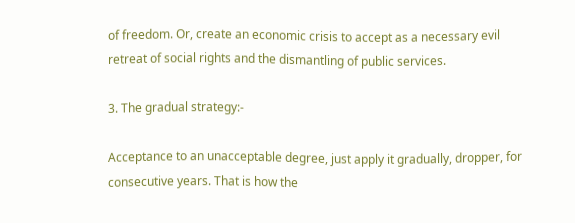of freedom. Or, create an economic crisis to accept as a necessary evil retreat of social rights and the dismantling of public services.

3. The gradual strategy:-

Acceptance to an unacceptable degree, just apply it gradually, dropper, for consecutive years. That is how the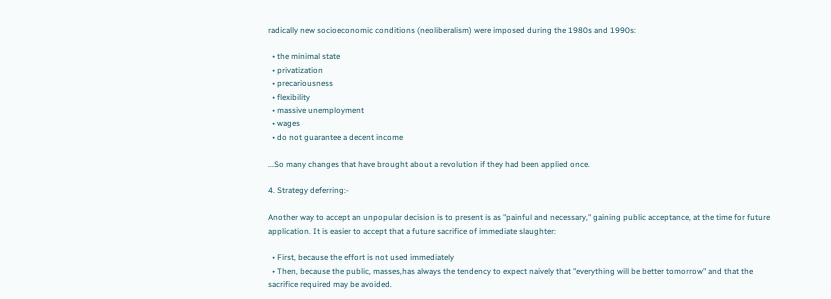radically new socioeconomic conditions (neoliberalism) were imposed during the 1980s and 1990s:

  • the minimal state
  • privatization
  • precariousness
  • flexibility
  • massive unemployment
  • wages
  • do not guarantee a decent income

...So many changes that have brought about a revolution if they had been applied once.

4. Strategy deferring:-

Another way to accept an unpopular decision is to present is as "painful and necessary," gaining public acceptance, at the time for future application. It is easier to accept that a future sacrifice of immediate slaughter:

  • First, because the effort is not used immediately
  • Then, because the public, masses,has always the tendency to expect naively that "everything will be better tomorrow" and that the sacrifice required may be avoided.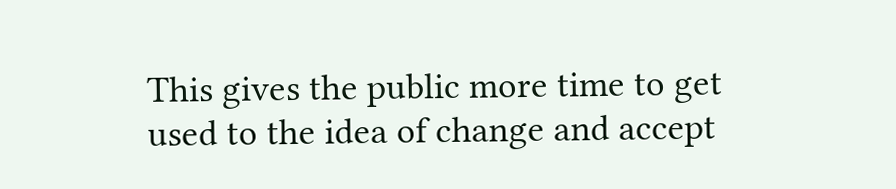This gives the public more time to get used to the idea of change and accept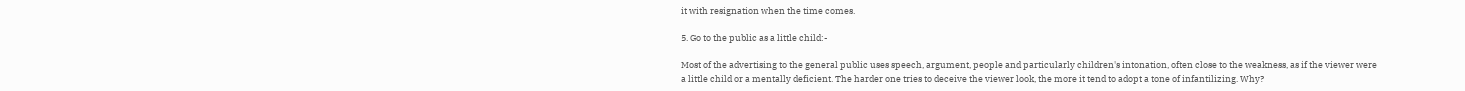it with resignation when the time comes.

5. Go to the public as a little child:-

Most of the advertising to the general public uses speech, argument, people and particularly children's intonation, often close to the weakness, as if the viewer were a little child or a mentally deficient. The harder one tries to deceive the viewer look, the more it tend to adopt a tone of infantilizing. Why?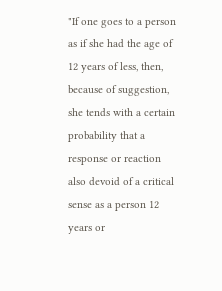"If one goes to a person as if she had the age of 12 years of less, then, because of suggestion, she tends with a certain probability that a response or reaction also devoid of a critical sense as a person 12 years or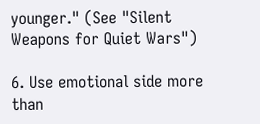younger." (See "Silent Weapons for Quiet Wars")

6. Use emotional side more than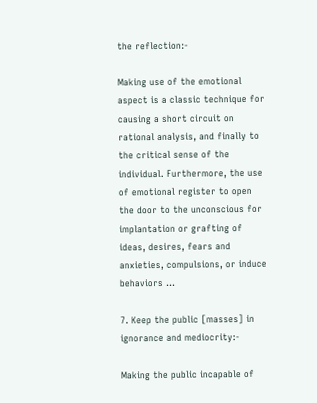the reflection:-

Making use of the emotional aspect is a classic technique for causing a short circuit on rational analysis, and finally to the critical sense of the individual. Furthermore, the use of emotional register to open the door to the unconscious for implantation or grafting of ideas, desires, fears and anxieties, compulsions, or induce behaviors ...

7. Keep the public [masses] in ignorance and mediocrity:-

Making the public incapable of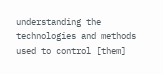understanding the technologies and methods used to control [them]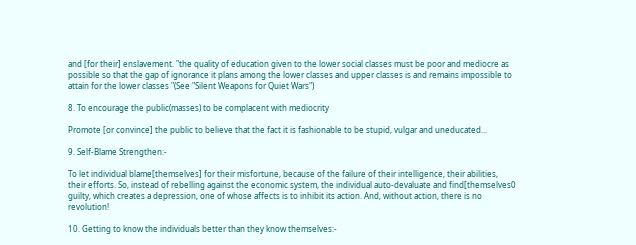and [for their] enslavement. "the quality of education given to the lower social classes must be poor and mediocre as possible so that the gap of ignorance it plans among the lower classes and upper classes is and remains impossible to attain for the lower classes "(See "Silent Weapons for Quiet Wars")

8. To encourage the public(masses) to be complacent with mediocrity

Promote [or convince] the public to believe that the fact it is fashionable to be stupid, vulgar and uneducated...

9. Self-Blame Strengthen:-

To let individual blame[themselves] for their misfortune, because of the failure of their intelligence, their abilities, their efforts. So, instead of rebelling against the economic system, the individual auto-devaluate and find[themselves0 guilty, which creates a depression, one of whose affects is to inhibit its action. And, without action, there is no revolution!

10. Getting to know the individuals better than they know themselves:-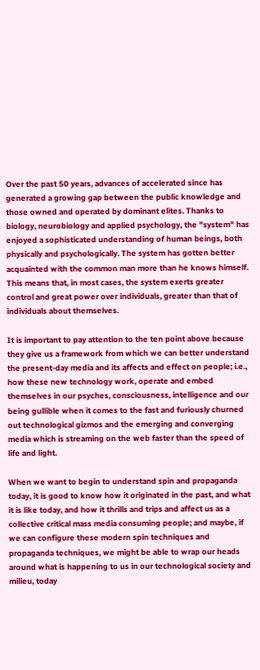Over the past 50 years, advances of accelerated since has generated a growing gap between the public knowledge and those owned and operated by dominant elites. Thanks to biology, neurobiology and applied psychology, the "system" has enjoyed a sophisticated understanding of human beings, both physically and psychologically. The system has gotten better acquainted with the common man more than he knows himself. This means that, in most cases, the system exerts greater control and great power over individuals, greater than that of individuals about themselves.

It is important to pay attention to the ten point above because they give us a framework from which we can better understand the present-day media and its affects and effect on people; i.e., how these new technology work, operate and embed themselves in our psyches, consciousness, intelligence and our being gullible when it comes to the fast and furiously churned out technological gizmos and the emerging and converging media which is streaming on the web faster than the speed of life and light.

When we want to begin to understand spin and propaganda today, it is good to know how it originated in the past, and what it is like today, and how it thrills and trips and affect us as a collective critical mass media consuming people; and maybe, if we can configure these modern spin techniques and propaganda techniques, we might be able to wrap our heads around what is happening to us in our technological society and milieu, today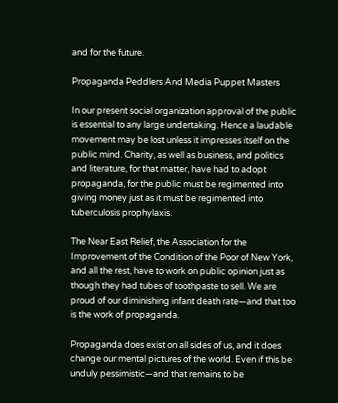and for the future.

Propaganda Peddlers And Media Puppet Masters

In our present social organization approval of the public is essential to any large undertaking. Hence a laudable movement may be lost unless it impresses itself on the public mind. Charity, as well as business, and politics and literature, for that matter, have had to adopt propaganda, for the public must be regimented into giving money just as it must be regimented into tuberculosis prophylaxis.

The Near East Relief, the Association for the Improvement of the Condition of the Poor of New York, and all the rest, have to work on public opinion just as though they had tubes of toothpaste to sell. We are proud of our diminishing infant death rate—and that too is the work of propaganda.

Propaganda does exist on all sides of us, and it does change our mental pictures of the world. Even if this be unduly pessimistic—and that remains to be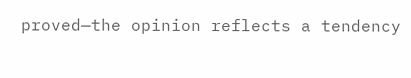proved—the opinion reflects a tendency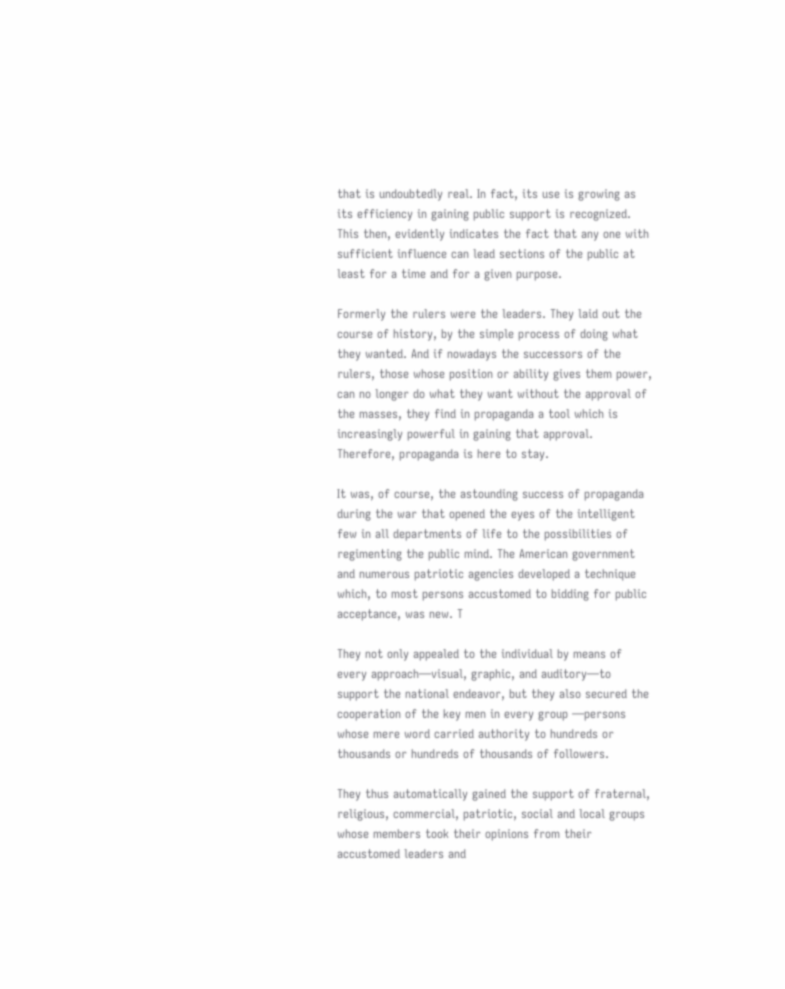that is undoubtedly real. In fact, its use is growing as its efficiency in gaining public support is recognized. This then, evidently indicates the fact that any one with sufficient influence can lead sections of the public at least for a time and for a given purpose.

Formerly the rulers were the leaders. They laid out the course of history, by the simple process of doing what they wanted. And if nowadays the successors of the rulers, those whose position or ability gives them power, can no longer do what they want without the approval of the masses, they find in propaganda a tool which is increasingly powerful in gaining that approval. Therefore, propaganda is here to stay.

It was, of course, the astounding success of propaganda during the war that opened the eyes of the intelligent few in all departments of life to the possibilities of regimenting the public mind. The American government and numerous patriotic agencies developed a technique which, to most persons accustomed to bidding for public acceptance, was new. T

They not only appealed to the individual by means of every approach—visual, graphic, and auditory—to support the national endeavor, but they also secured the cooperation of the key men in every group —persons whose mere word carried authority to hundreds or thousands or hundreds of thousands of followers.

They thus automatically gained the support of fraternal, religious, commercial, patriotic, social and local groups whose members took their opinions from their accustomed leaders and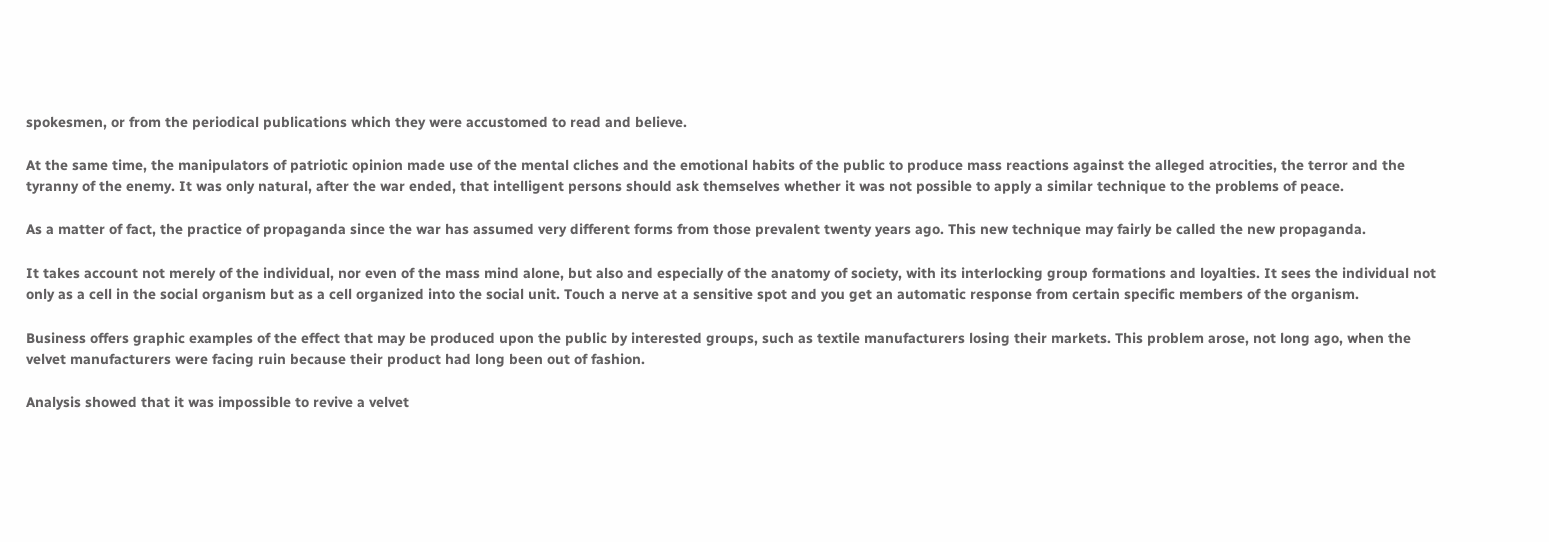spokesmen, or from the periodical publications which they were accustomed to read and believe.

At the same time, the manipulators of patriotic opinion made use of the mental cliches and the emotional habits of the public to produce mass reactions against the alleged atrocities, the terror and the tyranny of the enemy. It was only natural, after the war ended, that intelligent persons should ask themselves whether it was not possible to apply a similar technique to the problems of peace.

As a matter of fact, the practice of propaganda since the war has assumed very different forms from those prevalent twenty years ago. This new technique may fairly be called the new propaganda.

It takes account not merely of the individual, nor even of the mass mind alone, but also and especially of the anatomy of society, with its interlocking group formations and loyalties. It sees the individual not only as a cell in the social organism but as a cell organized into the social unit. Touch a nerve at a sensitive spot and you get an automatic response from certain specific members of the organism.

Business offers graphic examples of the effect that may be produced upon the public by interested groups, such as textile manufacturers losing their markets. This problem arose, not long ago, when the velvet manufacturers were facing ruin because their product had long been out of fashion.

Analysis showed that it was impossible to revive a velvet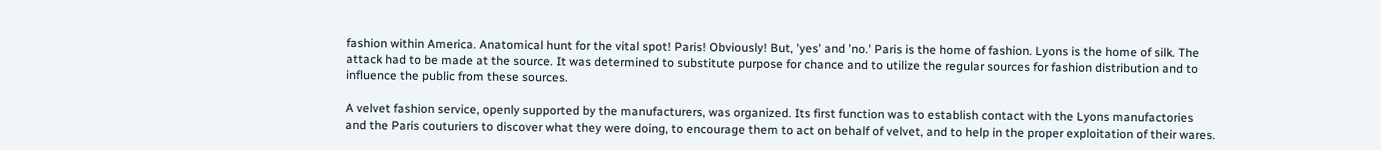fashion within America. Anatomical hunt for the vital spot! Paris! Obviously! But, 'yes' and 'no.' Paris is the home of fashion. Lyons is the home of silk. The attack had to be made at the source. It was determined to substitute purpose for chance and to utilize the regular sources for fashion distribution and to influence the public from these sources.

A velvet fashion service, openly supported by the manufacturers, was organized. Its first function was to establish contact with the Lyons manufactories and the Paris couturiers to discover what they were doing, to encourage them to act on behalf of velvet, and to help in the proper exploitation of their wares.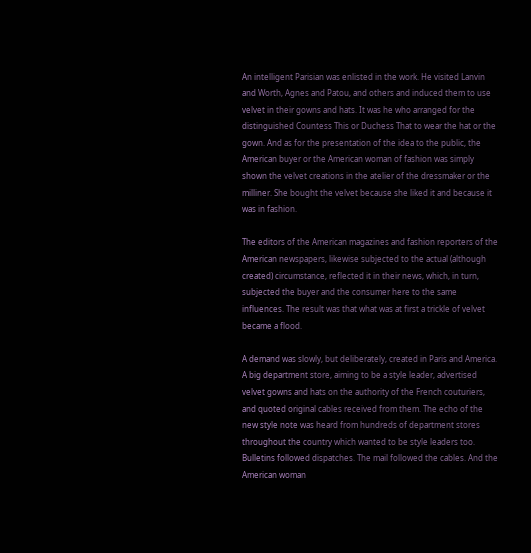An intelligent Parisian was enlisted in the work. He visited Lanvin and Worth, Agnes and Patou, and others and induced them to use velvet in their gowns and hats. It was he who arranged for the distinguished Countess This or Duchess That to wear the hat or the gown. And as for the presentation of the idea to the public, the American buyer or the American woman of fashion was simply shown the velvet creations in the atelier of the dressmaker or the milliner. She bought the velvet because she liked it and because it was in fashion.

The editors of the American magazines and fashion reporters of the American newspapers, likewise subjected to the actual (although created) circumstance, reflected it in their news, which, in turn, subjected the buyer and the consumer here to the same influences. The result was that what was at first a trickle of velvet became a flood.

A demand was slowly, but deliberately, created in Paris and America. A big department store, aiming to be a style leader, advertised velvet gowns and hats on the authority of the French couturiers, and quoted original cables received from them. The echo of the new style note was heard from hundreds of department stores throughout the country which wanted to be style leaders too. Bulletins followed dispatches. The mail followed the cables. And the American woman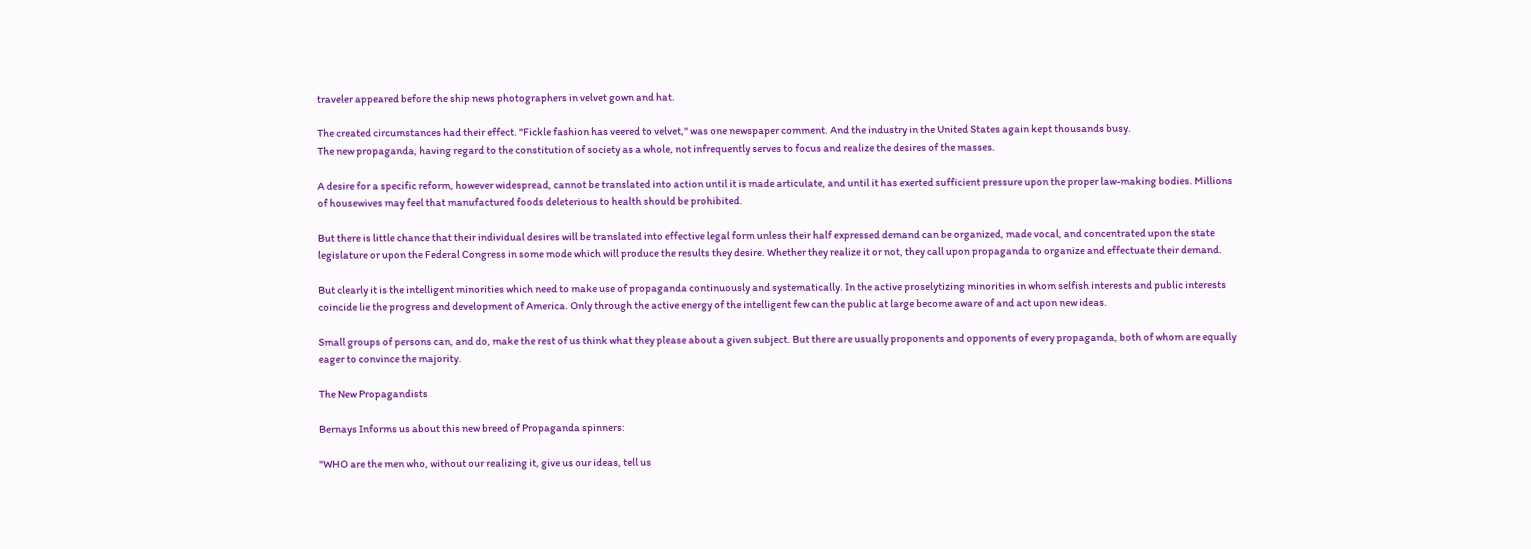traveler appeared before the ship news photographers in velvet gown and hat.

The created circumstances had their effect. "Fickle fashion has veered to velvet," was one newspaper comment. And the industry in the United States again kept thousands busy.
The new propaganda, having regard to the constitution of society as a whole, not infrequently serves to focus and realize the desires of the masses.

A desire for a specific reform, however widespread, cannot be translated into action until it is made articulate, and until it has exerted sufficient pressure upon the proper law-making bodies. Millions of housewives may feel that manufactured foods deleterious to health should be prohibited.

But there is little chance that their individual desires will be translated into effective legal form unless their half expressed demand can be organized, made vocal, and concentrated upon the state legislature or upon the Federal Congress in some mode which will produce the results they desire. Whether they realize it or not, they call upon propaganda to organize and effectuate their demand.

But clearly it is the intelligent minorities which need to make use of propaganda continuously and systematically. In the active proselytizing minorities in whom selfish interests and public interests coincide lie the progress and development of America. Only through the active energy of the intelligent few can the public at large become aware of and act upon new ideas.

Small groups of persons can, and do, make the rest of us think what they please about a given subject. But there are usually proponents and opponents of every propaganda, both of whom are equally eager to convince the majority.

The New Propagandists

Bernays Informs us about this new breed of Propaganda spinners:

"WHO are the men who, without our realizing it, give us our ideas, tell us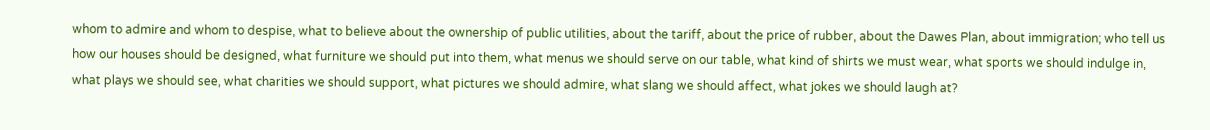whom to admire and whom to despise, what to believe about the ownership of public utilities, about the tariff, about the price of rubber, about the Dawes Plan, about immigration; who tell us how our houses should be designed, what furniture we should put into them, what menus we should serve on our table, what kind of shirts we must wear, what sports we should indulge in, what plays we should see, what charities we should support, what pictures we should admire, what slang we should affect, what jokes we should laugh at?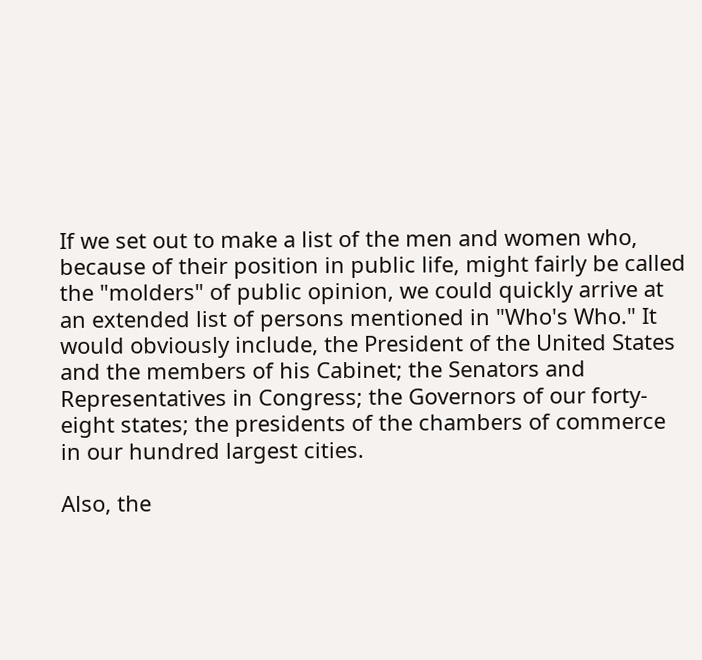If we set out to make a list of the men and women who, because of their position in public life, might fairly be called the "molders" of public opinion, we could quickly arrive at an extended list of persons mentioned in "Who's Who." It would obviously include, the President of the United States and the members of his Cabinet; the Senators and Representatives in Congress; the Governors of our forty-eight states; the presidents of the chambers of commerce in our hundred largest cities.

Also, the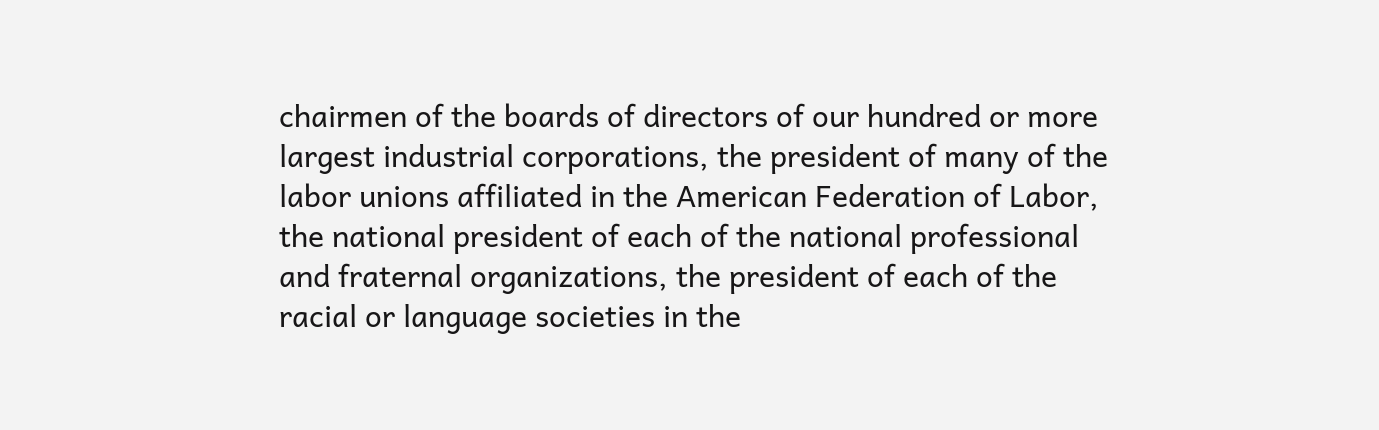chairmen of the boards of directors of our hundred or more largest industrial corporations, the president of many of the labor unions affiliated in the American Federation of Labor, the national president of each of the national professional and fraternal organizations, the president of each of the racial or language societies in the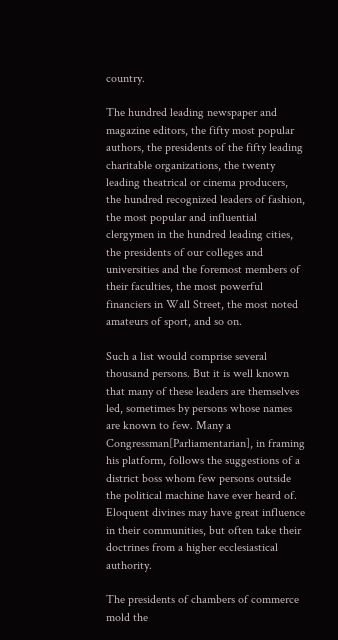country.

The hundred leading newspaper and magazine editors, the fifty most popular authors, the presidents of the fifty leading charitable organizations, the twenty leading theatrical or cinema producers, the hundred recognized leaders of fashion, the most popular and influential clergymen in the hundred leading cities, the presidents of our colleges and universities and the foremost members of their faculties, the most powerful financiers in Wall Street, the most noted amateurs of sport, and so on.

Such a list would comprise several thousand persons. But it is well known that many of these leaders are themselves led, sometimes by persons whose names are known to few. Many a Congressman[Parliamentarian], in framing his platform, follows the suggestions of a district boss whom few persons outside the political machine have ever heard of. Eloquent divines may have great influence in their communities, but often take their doctrines from a higher ecclesiastical authority.

The presidents of chambers of commerce mold the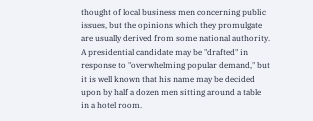thought of local business men concerning public issues, but the opinions which they promulgate are usually derived from some national authority. A presidential candidate may be "drafted" in response to "overwhelming popular demand," but it is well known that his name may be decided upon by half a dozen men sitting around a table in a hotel room.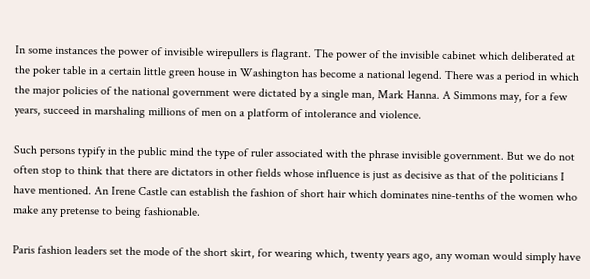In some instances the power of invisible wirepullers is flagrant. The power of the invisible cabinet which deliberated at the poker table in a certain little green house in Washington has become a national legend. There was a period in which the major policies of the national government were dictated by a single man, Mark Hanna. A Simmons may, for a few years, succeed in marshaling millions of men on a platform of intolerance and violence.

Such persons typify in the public mind the type of ruler associated with the phrase invisible government. But we do not often stop to think that there are dictators in other fields whose influence is just as decisive as that of the politicians I have mentioned. An Irene Castle can establish the fashion of short hair which dominates nine-tenths of the women who make any pretense to being fashionable.

Paris fashion leaders set the mode of the short skirt, for wearing which, twenty years ago, any woman would simply have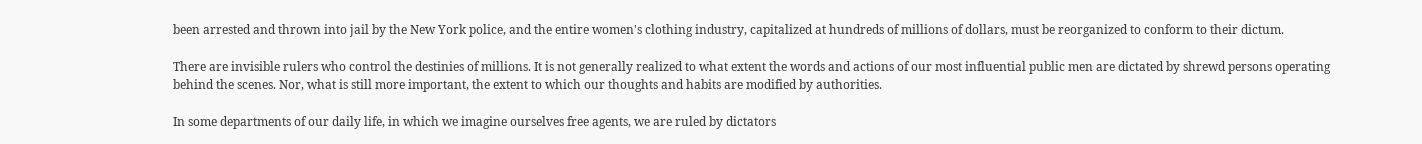been arrested and thrown into jail by the New York police, and the entire women's clothing industry, capitalized at hundreds of millions of dollars, must be reorganized to conform to their dictum.

There are invisible rulers who control the destinies of millions. It is not generally realized to what extent the words and actions of our most influential public men are dictated by shrewd persons operating behind the scenes. Nor, what is still more important, the extent to which our thoughts and habits are modified by authorities.

In some departments of our daily life, in which we imagine ourselves free agents, we are ruled by dictators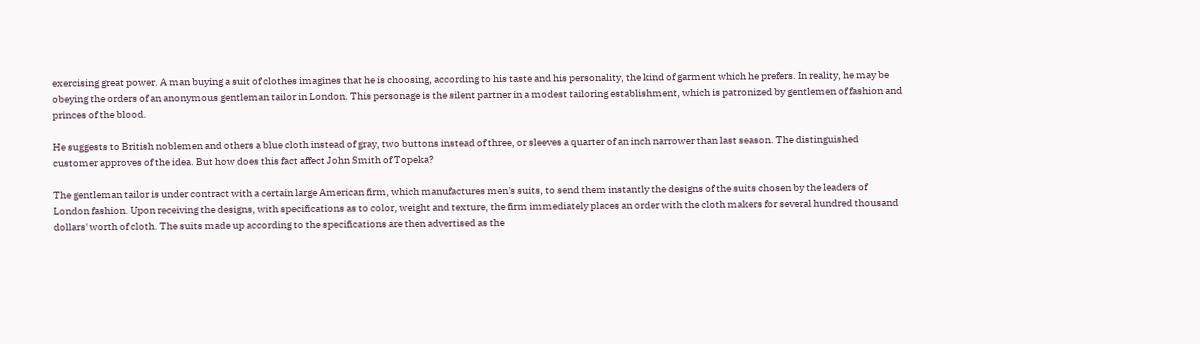exercising great power. A man buying a suit of clothes imagines that he is choosing, according to his taste and his personality, the kind of garment which he prefers. In reality, he may be obeying the orders of an anonymous gentleman tailor in London. This personage is the silent partner in a modest tailoring establishment, which is patronized by gentlemen of fashion and princes of the blood.

He suggests to British noblemen and others a blue cloth instead of gray, two buttons instead of three, or sleeves a quarter of an inch narrower than last season. The distinguished customer approves of the idea. But how does this fact affect John Smith of Topeka?

The gentleman tailor is under contract with a certain large American firm, which manufactures men's suits, to send them instantly the designs of the suits chosen by the leaders of London fashion. Upon receiving the designs, with specifications as to color, weight and texture, the firm immediately places an order with the cloth makers for several hundred thousand dollars' worth of cloth. The suits made up according to the specifications are then advertised as the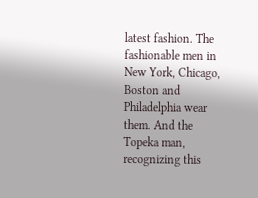latest fashion. The fashionable men in New York, Chicago, Boston and Philadelphia wear them. And the Topeka man, recognizing this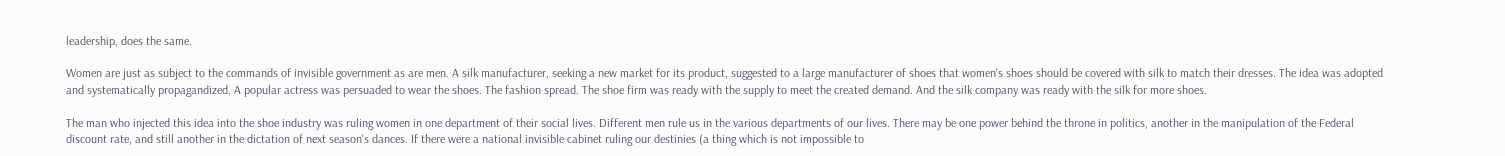leadership, does the same.

Women are just as subject to the commands of invisible government as are men. A silk manufacturer, seeking a new market for its product, suggested to a large manufacturer of shoes that women's shoes should be covered with silk to match their dresses. The idea was adopted and systematically propagandized. A popular actress was persuaded to wear the shoes. The fashion spread. The shoe firm was ready with the supply to meet the created demand. And the silk company was ready with the silk for more shoes.

The man who injected this idea into the shoe industry was ruling women in one department of their social lives. Different men rule us in the various departments of our lives. There may be one power behind the throne in politics, another in the manipulation of the Federal discount rate, and still another in the dictation of next season's dances. If there were a national invisible cabinet ruling our destinies (a thing which is not impossible to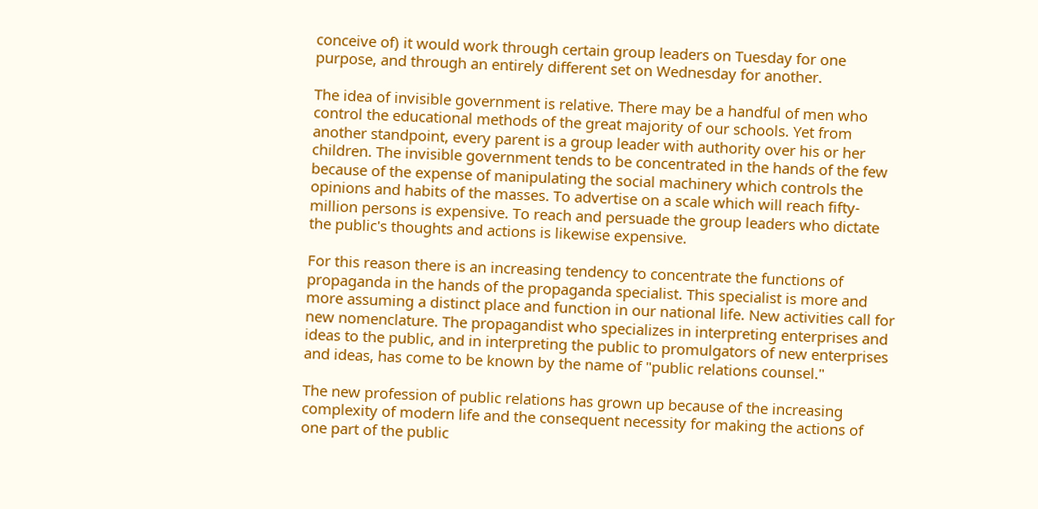conceive of) it would work through certain group leaders on Tuesday for one purpose, and through an entirely different set on Wednesday for another.

The idea of invisible government is relative. There may be a handful of men who control the educational methods of the great majority of our schools. Yet from another standpoint, every parent is a group leader with authority over his or her children. The invisible government tends to be concentrated in the hands of the few because of the expense of manipulating the social machinery which controls the opinions and habits of the masses. To advertise on a scale which will reach fifty-million persons is expensive. To reach and persuade the group leaders who dictate the public's thoughts and actions is likewise expensive.

For this reason there is an increasing tendency to concentrate the functions of propaganda in the hands of the propaganda specialist. This specialist is more and more assuming a distinct place and function in our national life. New activities call for new nomenclature. The propagandist who specializes in interpreting enterprises and ideas to the public, and in interpreting the public to promulgators of new enterprises and ideas, has come to be known by the name of "public relations counsel."

The new profession of public relations has grown up because of the increasing complexity of modern life and the consequent necessity for making the actions of one part of the public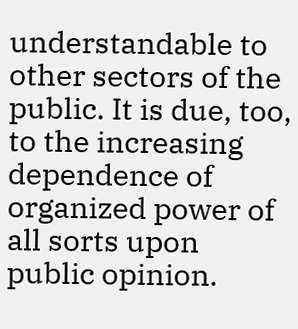understandable to other sectors of the public. It is due, too, to the increasing dependence of organized power of all sorts upon public opinion.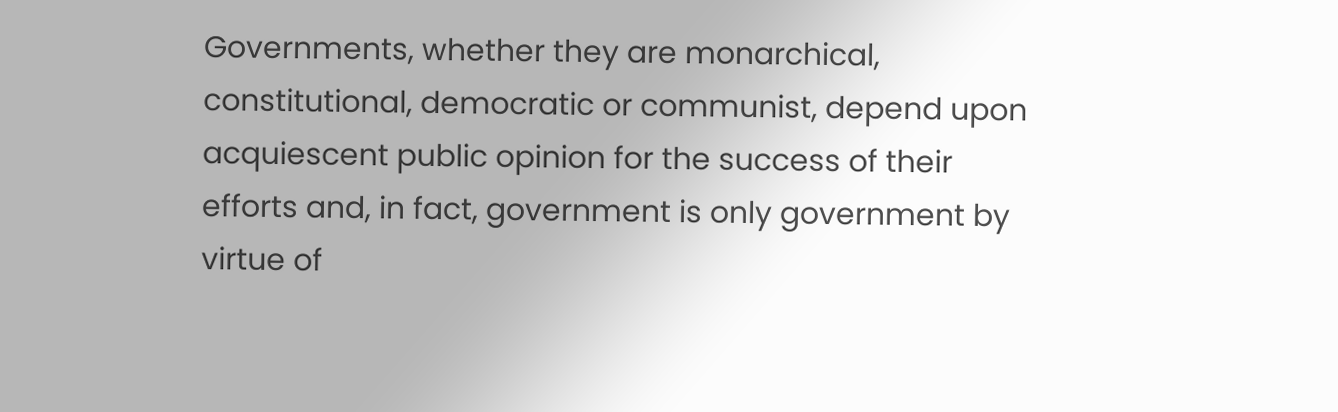Governments, whether they are monarchical, constitutional, democratic or communist, depend upon acquiescent public opinion for the success of their efforts and, in fact, government is only government by virtue of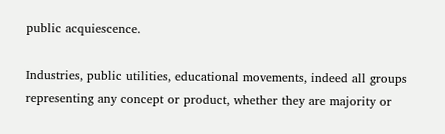public acquiescence.

Industries, public utilities, educational movements, indeed all groups representing any concept or product, whether they are majority or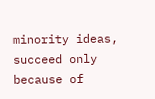minority ideas, succeed only because of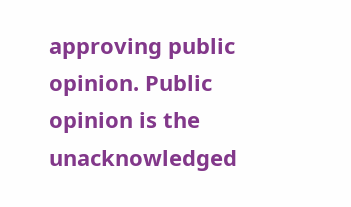approving public opinion. Public opinion is the unacknowledged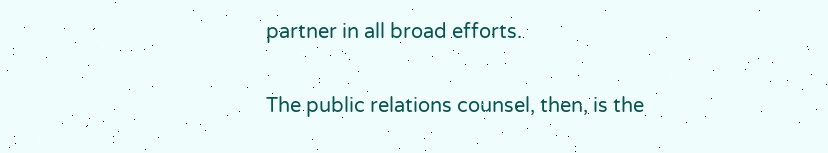partner in all broad efforts.

The public relations counsel, then, is the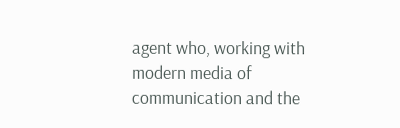agent who, working with modern media of communication and the